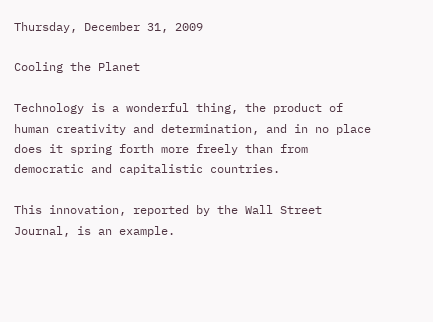Thursday, December 31, 2009

Cooling the Planet

Technology is a wonderful thing, the product of human creativity and determination, and in no place does it spring forth more freely than from democratic and capitalistic countries.

This innovation, reported by the Wall Street Journal, is an example.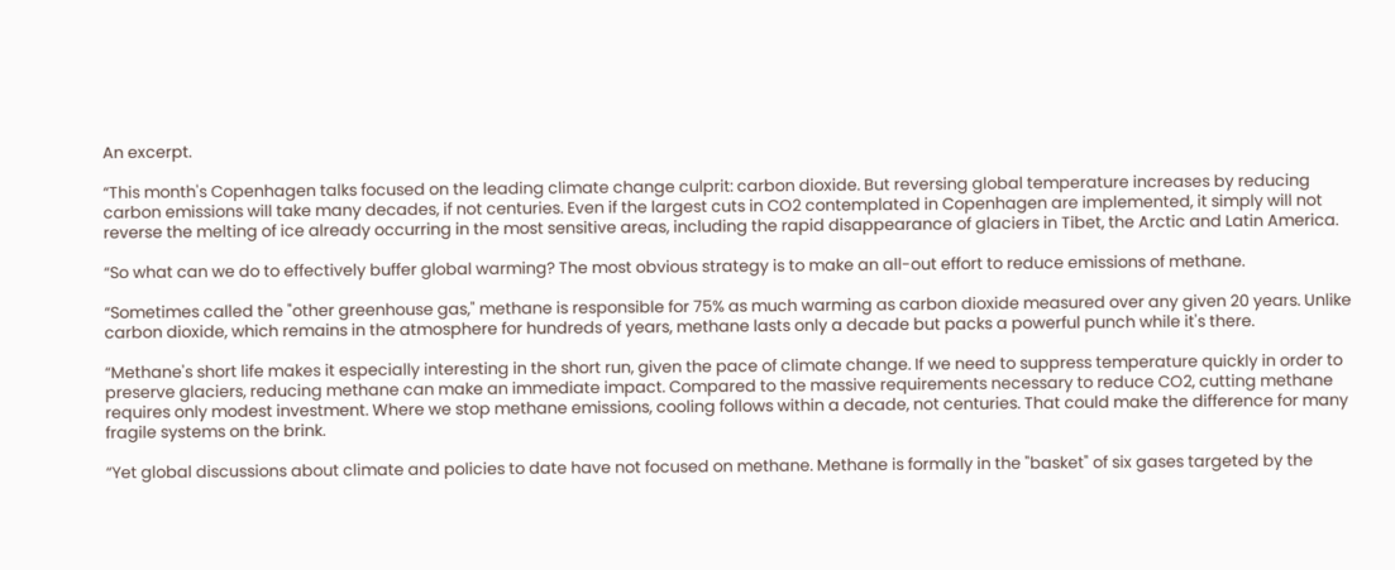An excerpt.

“This month's Copenhagen talks focused on the leading climate change culprit: carbon dioxide. But reversing global temperature increases by reducing carbon emissions will take many decades, if not centuries. Even if the largest cuts in CO2 contemplated in Copenhagen are implemented, it simply will not reverse the melting of ice already occurring in the most sensitive areas, including the rapid disappearance of glaciers in Tibet, the Arctic and Latin America.

“So what can we do to effectively buffer global warming? The most obvious strategy is to make an all-out effort to reduce emissions of methane.

“Sometimes called the "other greenhouse gas," methane is responsible for 75% as much warming as carbon dioxide measured over any given 20 years. Unlike carbon dioxide, which remains in the atmosphere for hundreds of years, methane lasts only a decade but packs a powerful punch while it's there.

“Methane's short life makes it especially interesting in the short run, given the pace of climate change. If we need to suppress temperature quickly in order to preserve glaciers, reducing methane can make an immediate impact. Compared to the massive requirements necessary to reduce CO2, cutting methane requires only modest investment. Where we stop methane emissions, cooling follows within a decade, not centuries. That could make the difference for many fragile systems on the brink.

“Yet global discussions about climate and policies to date have not focused on methane. Methane is formally in the "basket" of six gases targeted by the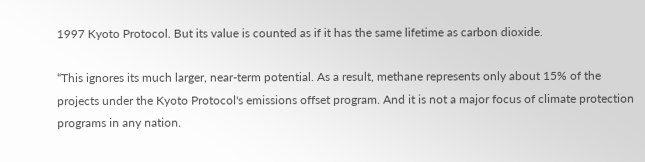1997 Kyoto Protocol. But its value is counted as if it has the same lifetime as carbon dioxide.

“This ignores its much larger, near-term potential. As a result, methane represents only about 15% of the projects under the Kyoto Protocol's emissions offset program. And it is not a major focus of climate protection programs in any nation.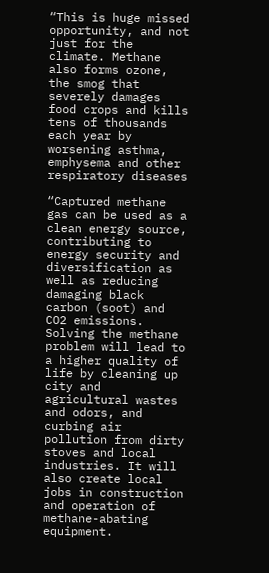“This is huge missed opportunity, and not just for the climate. Methane also forms ozone, the smog that severely damages food crops and kills tens of thousands each year by worsening asthma, emphysema and other respiratory diseases

“Captured methane gas can be used as a clean energy source, contributing to energy security and diversification as well as reducing damaging black carbon (soot) and CO2 emissions. Solving the methane problem will lead to a higher quality of life by cleaning up city and agricultural wastes and odors, and curbing air pollution from dirty stoves and local industries. It will also create local jobs in construction and operation of methane-abating equipment.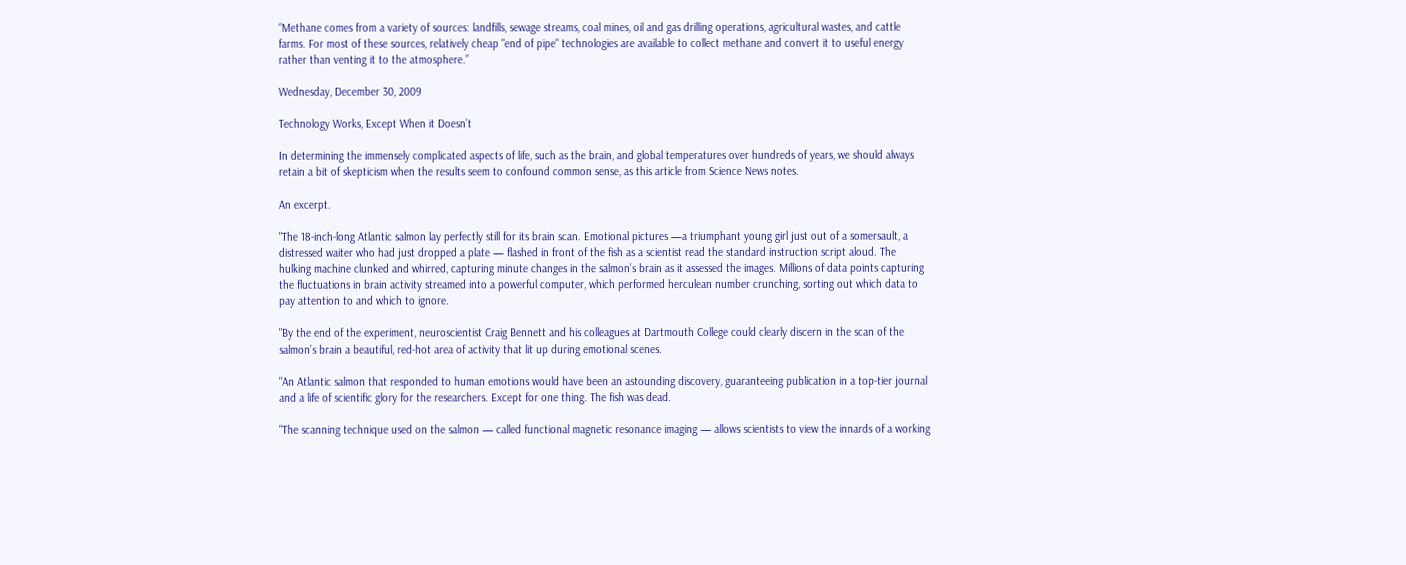“Methane comes from a variety of sources: landfills, sewage streams, coal mines, oil and gas drilling operations, agricultural wastes, and cattle farms. For most of these sources, relatively cheap "end of pipe" technologies are available to collect methane and convert it to useful energy rather than venting it to the atmosphere.”

Wednesday, December 30, 2009

Technology Works, Except When it Doesn’t

In determining the immensely complicated aspects of life, such as the brain, and global temperatures over hundreds of years, we should always retain a bit of skepticism when the results seem to confound common sense, as this article from Science News notes.

An excerpt.

"The 18-inch-long Atlantic salmon lay perfectly still for its brain scan. Emotional pictures —a triumphant young girl just out of a somersault, a distressed waiter who had just dropped a plate — flashed in front of the fish as a scientist read the standard instruction script aloud. The hulking machine clunked and whirred, capturing minute changes in the salmon’s brain as it assessed the images. Millions of data points capturing the fluctuations in brain activity streamed into a powerful computer, which performed herculean number crunching, sorting out which data to pay attention to and which to ignore.

"By the end of the experiment, neuroscientist Craig Bennett and his colleagues at Dartmouth College could clearly discern in the scan of the salmon’s brain a beautiful, red-hot area of activity that lit up during emotional scenes.

"An Atlantic salmon that responded to human emotions would have been an astounding discovery, guaranteeing publication in a top-tier journal and a life of scientific glory for the researchers. Except for one thing. The fish was dead.

"The scanning technique used on the salmon — called functional magnetic resonance imaging — allows scientists to view the innards of a working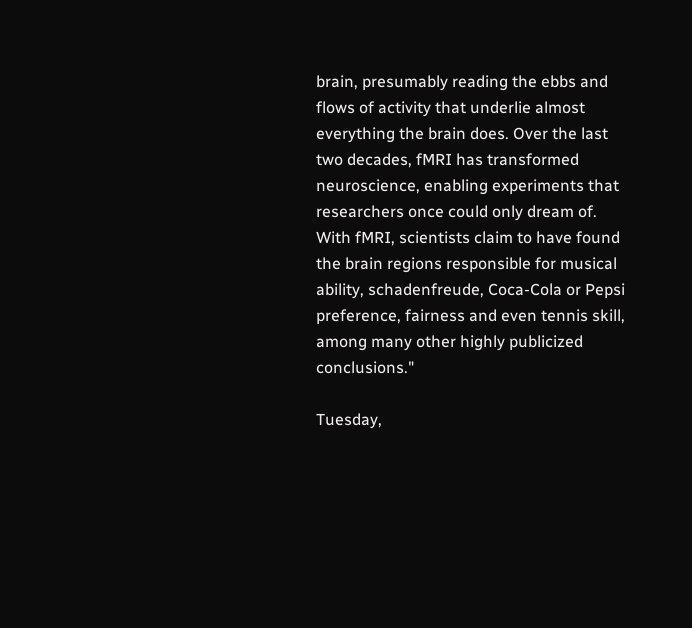brain, presumably reading the ebbs and flows of activity that underlie almost everything the brain does. Over the last two decades, fMRI has transformed neuroscience, enabling experiments that researchers once could only dream of. With fMRI, scientists claim to have found the brain regions responsible for musical ability, schadenfreude, Coca-Cola or Pepsi preference, fairness and even tennis skill, among many other highly publicized conclusions."

Tuesday,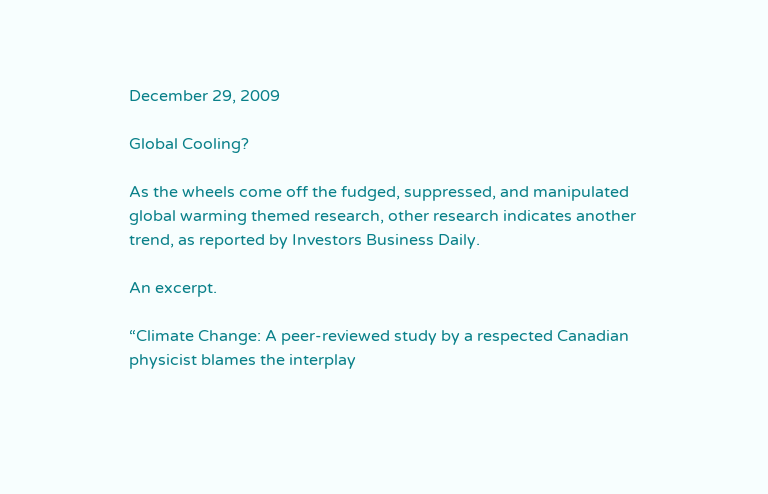December 29, 2009

Global Cooling?

As the wheels come off the fudged, suppressed, and manipulated global warming themed research, other research indicates another trend, as reported by Investors Business Daily.

An excerpt.

“Climate Change: A peer-reviewed study by a respected Canadian physicist blames the interplay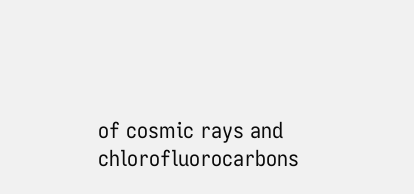of cosmic rays and chlorofluorocarbons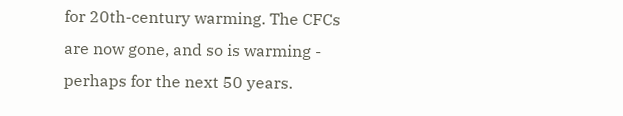for 20th-century warming. The CFCs are now gone, and so is warming - perhaps for the next 50 years.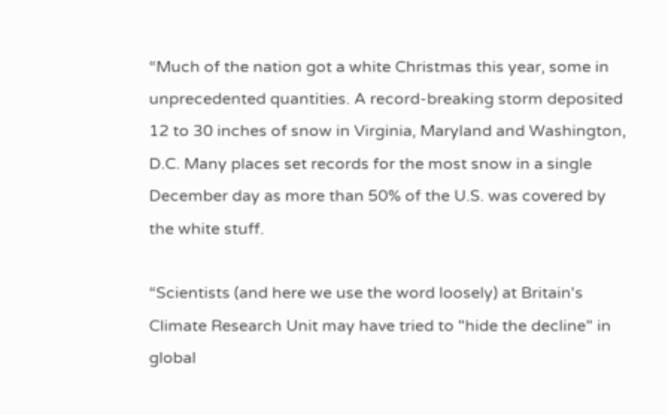“Much of the nation got a white Christmas this year, some in unprecedented quantities. A record-breaking storm deposited 12 to 30 inches of snow in Virginia, Maryland and Washington, D.C. Many places set records for the most snow in a single December day as more than 50% of the U.S. was covered by the white stuff.

“Scientists (and here we use the word loosely) at Britain's Climate Research Unit may have tried to "hide the decline" in global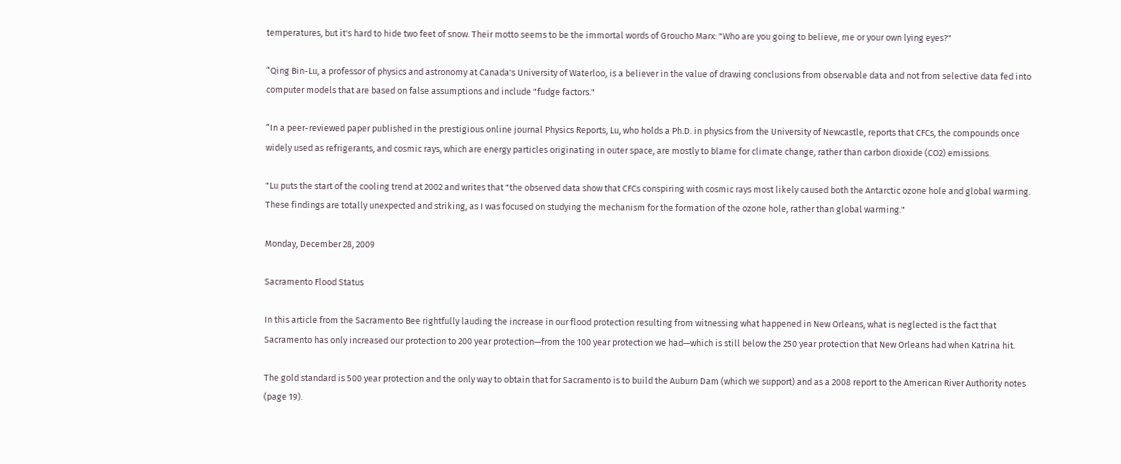temperatures, but it's hard to hide two feet of snow. Their motto seems to be the immortal words of Groucho Marx: "Who are you going to believe, me or your own lying eyes?"

“Qing Bin-Lu, a professor of physics and astronomy at Canada's University of Waterloo, is a believer in the value of drawing conclusions from observable data and not from selective data fed into computer models that are based on false assumptions and include "fudge factors."

“In a peer-reviewed paper published in the prestigious online journal Physics Reports, Lu, who holds a Ph.D. in physics from the University of Newcastle, reports that CFCs, the compounds once widely used as refrigerants, and cosmic rays, which are energy particles originating in outer space, are mostly to blame for climate change, rather than carbon dioxide (CO2) emissions.

"Lu puts the start of the cooling trend at 2002 and writes that "the observed data show that CFCs conspiring with cosmic rays most likely caused both the Antarctic ozone hole and global warming. These findings are totally unexpected and striking, as I was focused on studying the mechanism for the formation of the ozone hole, rather than global warming."

Monday, December 28, 2009

Sacramento Flood Status

In this article from the Sacramento Bee rightfully lauding the increase in our flood protection resulting from witnessing what happened in New Orleans, what is neglected is the fact that Sacramento has only increased our protection to 200 year protection—from the 100 year protection we had—which is still below the 250 year protection that New Orleans had when Katrina hit.

The gold standard is 500 year protection and the only way to obtain that for Sacramento is to build the Auburn Dam (which we support) and as a 2008 report to the American River Authority notes (page 19).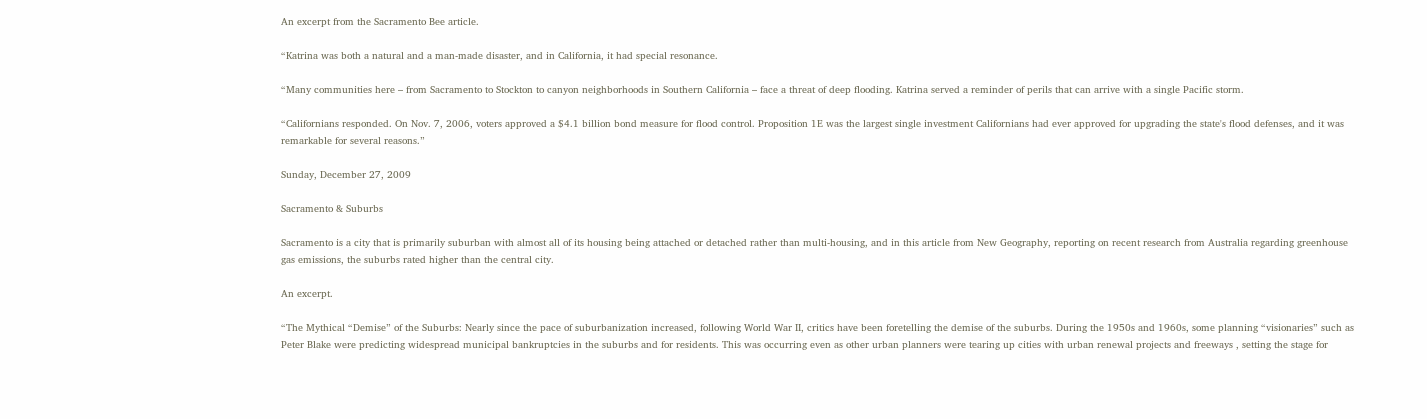An excerpt from the Sacramento Bee article.

“Katrina was both a natural and a man-made disaster, and in California, it had special resonance.

“Many communities here – from Sacramento to Stockton to canyon neighborhoods in Southern California – face a threat of deep flooding. Katrina served a reminder of perils that can arrive with a single Pacific storm.

“Californians responded. On Nov. 7, 2006, voters approved a $4.1 billion bond measure for flood control. Proposition 1E was the largest single investment Californians had ever approved for upgrading the state's flood defenses, and it was remarkable for several reasons.”

Sunday, December 27, 2009

Sacramento & Suburbs

Sacramento is a city that is primarily suburban with almost all of its housing being attached or detached rather than multi-housing, and in this article from New Geography, reporting on recent research from Australia regarding greenhouse gas emissions, the suburbs rated higher than the central city.

An excerpt.

“The Mythical “Demise” of the Suburbs: Nearly since the pace of suburbanization increased, following World War II, critics have been foretelling the demise of the suburbs. During the 1950s and 1960s, some planning “visionaries” such as Peter Blake were predicting widespread municipal bankruptcies in the suburbs and for residents. This was occurring even as other urban planners were tearing up cities with urban renewal projects and freeways , setting the stage for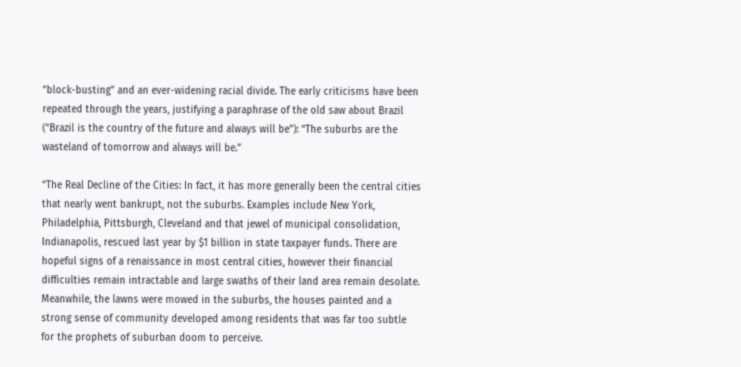“block-busting” and an ever-widening racial divide. The early criticisms have been repeated through the years, justifying a paraphrase of the old saw about Brazil (“Brazil is the country of the future and always will be”): “The suburbs are the wasteland of tomorrow and always will be.”

“The Real Decline of the Cities: In fact, it has more generally been the central cities that nearly went bankrupt, not the suburbs. Examples include New York, Philadelphia, Pittsburgh, Cleveland and that jewel of municipal consolidation, Indianapolis, rescued last year by $1 billion in state taxpayer funds. There are hopeful signs of a renaissance in most central cities, however their financial difficulties remain intractable and large swaths of their land area remain desolate. Meanwhile, the lawns were mowed in the suburbs, the houses painted and a strong sense of community developed among residents that was far too subtle for the prophets of suburban doom to perceive.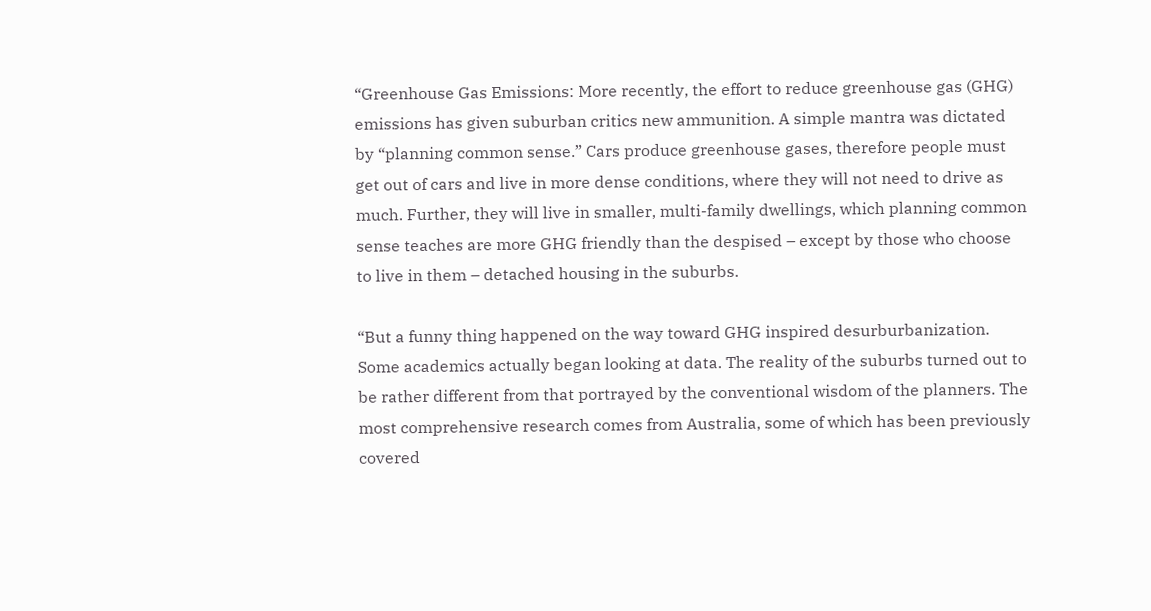“Greenhouse Gas Emissions: More recently, the effort to reduce greenhouse gas (GHG) emissions has given suburban critics new ammunition. A simple mantra was dictated by “planning common sense.” Cars produce greenhouse gases, therefore people must get out of cars and live in more dense conditions, where they will not need to drive as much. Further, they will live in smaller, multi-family dwellings, which planning common sense teaches are more GHG friendly than the despised – except by those who choose to live in them – detached housing in the suburbs.

“But a funny thing happened on the way toward GHG inspired desurburbanization. Some academics actually began looking at data. The reality of the suburbs turned out to be rather different from that portrayed by the conventional wisdom of the planners. The most comprehensive research comes from Australia, some of which has been previously covered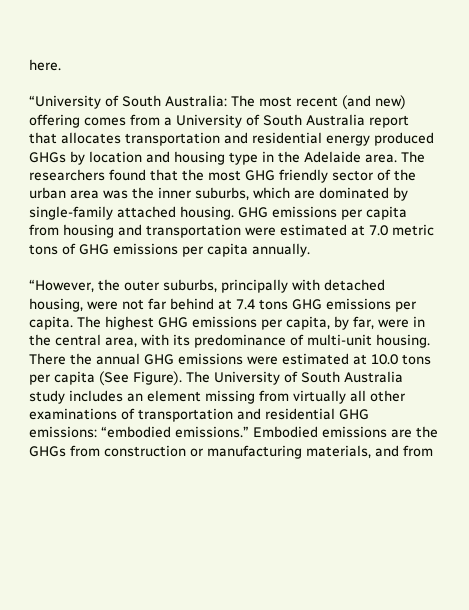here.

“University of South Australia: The most recent (and new) offering comes from a University of South Australia report that allocates transportation and residential energy produced GHGs by location and housing type in the Adelaide area. The researchers found that the most GHG friendly sector of the urban area was the inner suburbs, which are dominated by single-family attached housing. GHG emissions per capita from housing and transportation were estimated at 7.0 metric tons of GHG emissions per capita annually.

“However, the outer suburbs, principally with detached housing, were not far behind at 7.4 tons GHG emissions per capita. The highest GHG emissions per capita, by far, were in the central area, with its predominance of multi-unit housing. There the annual GHG emissions were estimated at 10.0 tons per capita (See Figure). The University of South Australia study includes an element missing from virtually all other examinations of transportation and residential GHG emissions: “embodied emissions.” Embodied emissions are the GHGs from construction or manufacturing materials, and from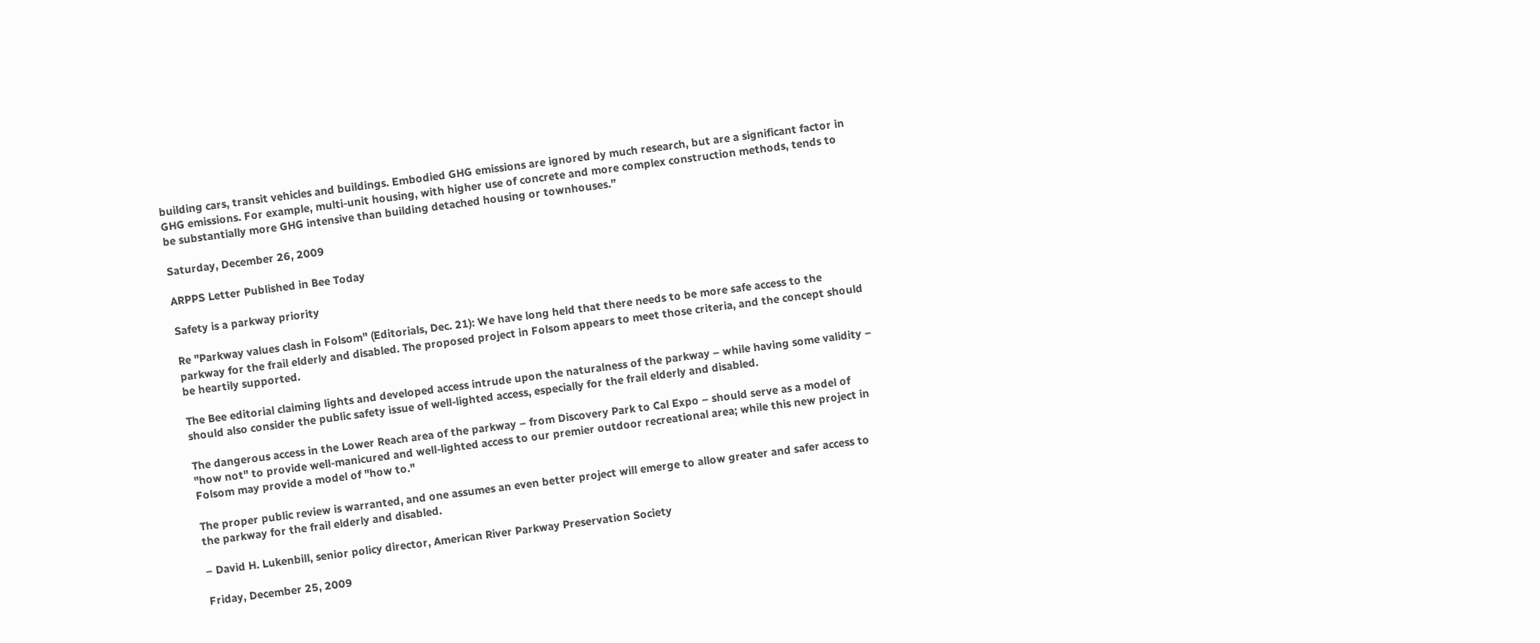building cars, transit vehicles and buildings. Embodied GHG emissions are ignored by much research, but are a significant factor in GHG emissions. For example, multi-unit housing, with higher use of concrete and more complex construction methods, tends to be substantially more GHG intensive than building detached housing or townhouses.”

Saturday, December 26, 2009

ARPPS Letter Published in Bee Today

Safety is a parkway priority

Re "Parkway values clash in Folsom" (Editorials, Dec. 21): We have long held that there needs to be more safe access to the parkway for the frail elderly and disabled. The proposed project in Folsom appears to meet those criteria, and the concept should be heartily supported.

The Bee editorial claiming lights and developed access intrude upon the naturalness of the parkway – while having some validity – should also consider the public safety issue of well-lighted access, especially for the frail elderly and disabled.

The dangerous access in the Lower Reach area of the parkway – from Discovery Park to Cal Expo – should serve as a model of "how not" to provide well-manicured and well-lighted access to our premier outdoor recreational area; while this new project in Folsom may provide a model of "how to."

The proper public review is warranted, and one assumes an even better project will emerge to allow greater and safer access to the parkway for the frail elderly and disabled.

– David H. Lukenbill, senior policy director, American River Parkway Preservation Society

Friday, December 25, 2009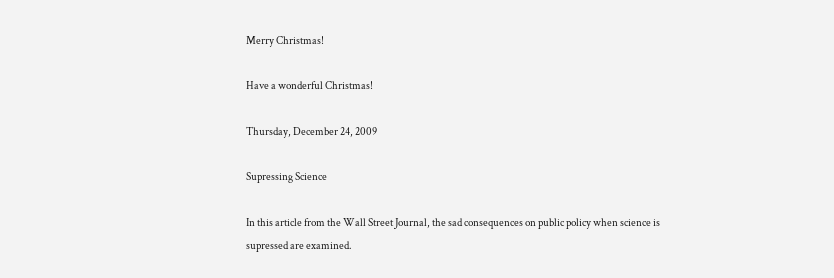Merry Christmas!

Have a wonderful Christmas!

Thursday, December 24, 2009

Supressing Science

In this article from the Wall Street Journal, the sad consequences on public policy when science is supressed are examined.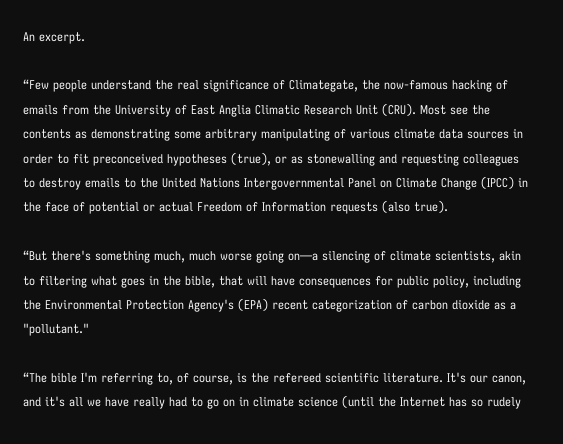An excerpt.

“Few people understand the real significance of Climategate, the now-famous hacking of emails from the University of East Anglia Climatic Research Unit (CRU). Most see the contents as demonstrating some arbitrary manipulating of various climate data sources in order to fit preconceived hypotheses (true), or as stonewalling and requesting colleagues to destroy emails to the United Nations Intergovernmental Panel on Climate Change (IPCC) in the face of potential or actual Freedom of Information requests (also true).

“But there's something much, much worse going on—a silencing of climate scientists, akin to filtering what goes in the bible, that will have consequences for public policy, including the Environmental Protection Agency's (EPA) recent categorization of carbon dioxide as a "pollutant."

“The bible I'm referring to, of course, is the refereed scientific literature. It's our canon, and it's all we have really had to go on in climate science (until the Internet has so rudely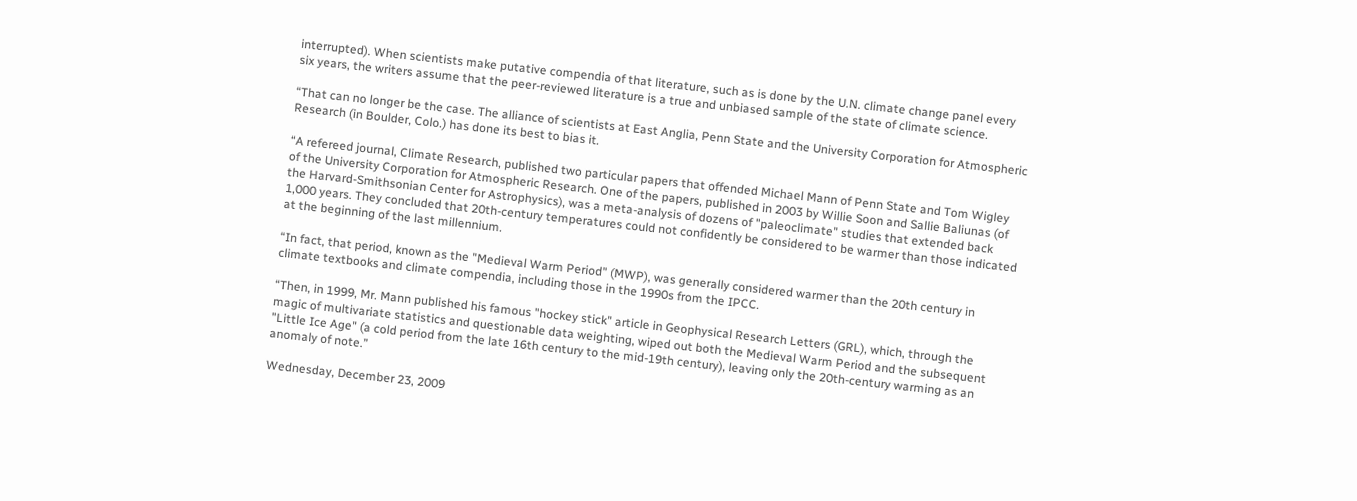interrupted). When scientists make putative compendia of that literature, such as is done by the U.N. climate change panel every six years, the writers assume that the peer-reviewed literature is a true and unbiased sample of the state of climate science.

“That can no longer be the case. The alliance of scientists at East Anglia, Penn State and the University Corporation for Atmospheric Research (in Boulder, Colo.) has done its best to bias it.

“A refereed journal, Climate Research, published two particular papers that offended Michael Mann of Penn State and Tom Wigley of the University Corporation for Atmospheric Research. One of the papers, published in 2003 by Willie Soon and Sallie Baliunas (of the Harvard-Smithsonian Center for Astrophysics), was a meta-analysis of dozens of "paleoclimate" studies that extended back 1,000 years. They concluded that 20th-century temperatures could not confidently be considered to be warmer than those indicated at the beginning of the last millennium.

“In fact, that period, known as the "Medieval Warm Period" (MWP), was generally considered warmer than the 20th century in climate textbooks and climate compendia, including those in the 1990s from the IPCC.

“Then, in 1999, Mr. Mann published his famous "hockey stick" article in Geophysical Research Letters (GRL), which, through the magic of multivariate statistics and questionable data weighting, wiped out both the Medieval Warm Period and the subsequent "Little Ice Age" (a cold period from the late 16th century to the mid-19th century), leaving only the 20th-century warming as an anomaly of note.”

Wednesday, December 23, 2009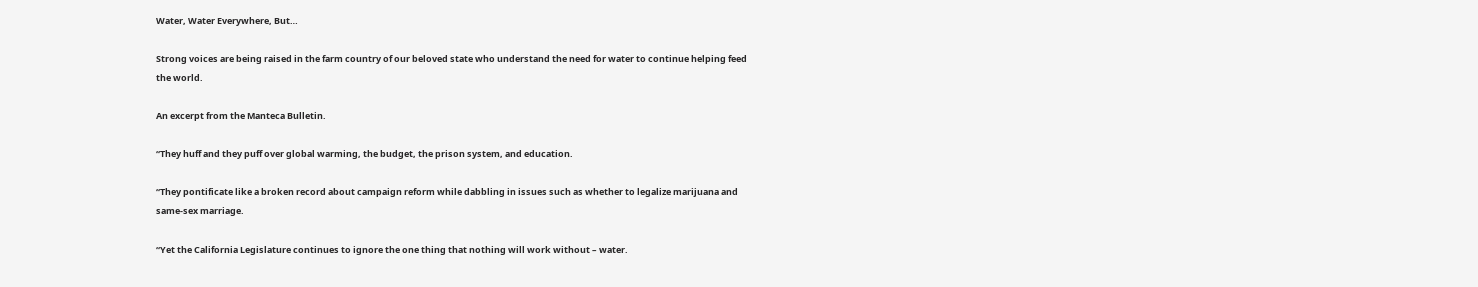Water, Water Everywhere, But…

Strong voices are being raised in the farm country of our beloved state who understand the need for water to continue helping feed the world.

An excerpt from the Manteca Bulletin.

“They huff and they puff over global warming, the budget, the prison system, and education.

“They pontificate like a broken record about campaign reform while dabbling in issues such as whether to legalize marijuana and same-sex marriage.

“Yet the California Legislature continues to ignore the one thing that nothing will work without – water.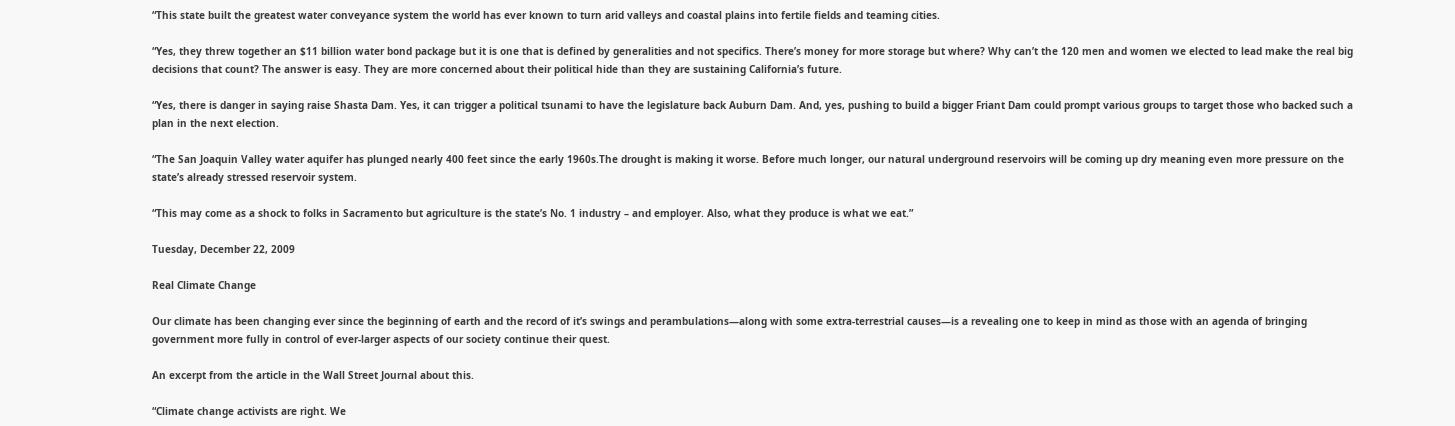“This state built the greatest water conveyance system the world has ever known to turn arid valleys and coastal plains into fertile fields and teaming cities.

“Yes, they threw together an $11 billion water bond package but it is one that is defined by generalities and not specifics. There’s money for more storage but where? Why can’t the 120 men and women we elected to lead make the real big decisions that count? The answer is easy. They are more concerned about their political hide than they are sustaining California’s future.

“Yes, there is danger in saying raise Shasta Dam. Yes, it can trigger a political tsunami to have the legislature back Auburn Dam. And, yes, pushing to build a bigger Friant Dam could prompt various groups to target those who backed such a plan in the next election.

“The San Joaquin Valley water aquifer has plunged nearly 400 feet since the early 1960s.The drought is making it worse. Before much longer, our natural underground reservoirs will be coming up dry meaning even more pressure on the state’s already stressed reservoir system.

“This may come as a shock to folks in Sacramento but agriculture is the state’s No. 1 industry – and employer. Also, what they produce is what we eat.”

Tuesday, December 22, 2009

Real Climate Change

Our climate has been changing ever since the beginning of earth and the record of it’s swings and perambulations—along with some extra-terrestrial causes—is a revealing one to keep in mind as those with an agenda of bringing government more fully in control of ever-larger aspects of our society continue their quest.

An excerpt from the article in the Wall Street Journal about this.

“Climate change activists are right. We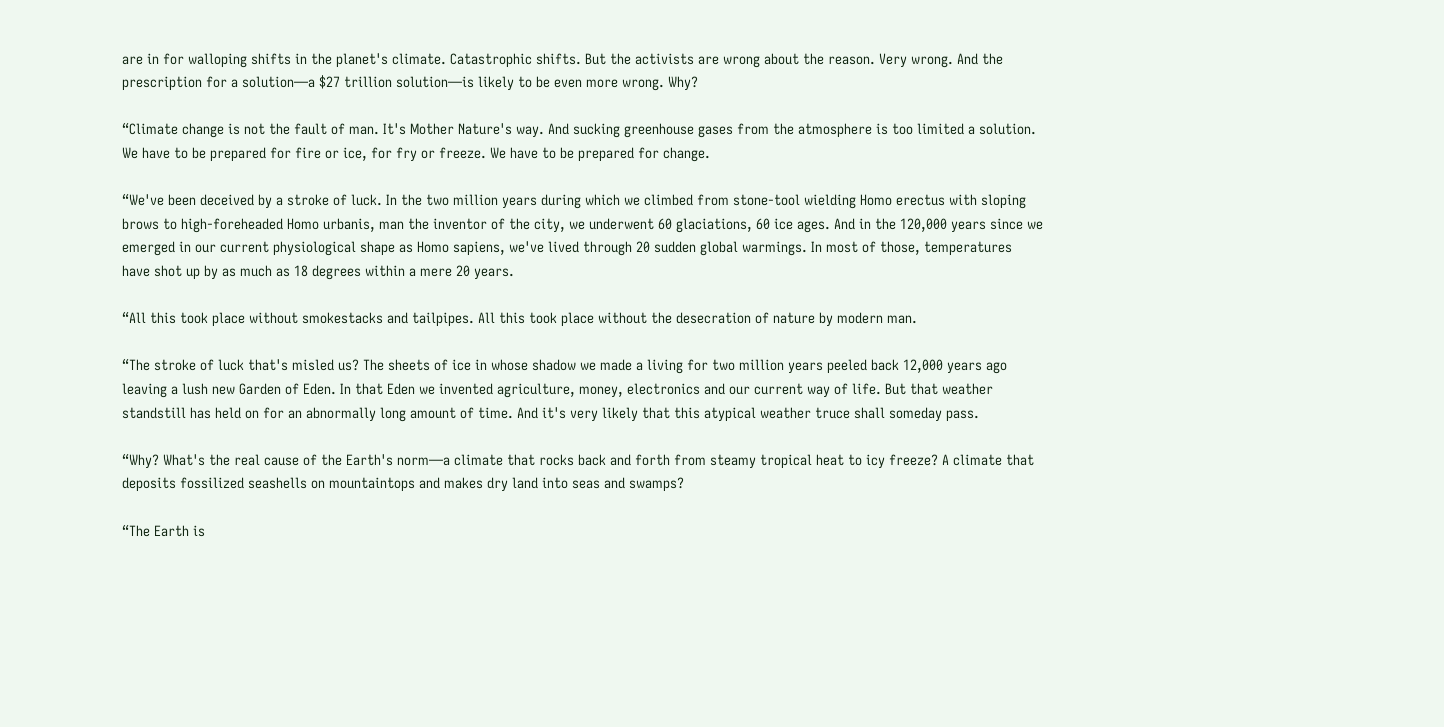are in for walloping shifts in the planet's climate. Catastrophic shifts. But the activists are wrong about the reason. Very wrong. And the prescription for a solution—a $27 trillion solution—is likely to be even more wrong. Why?

“Climate change is not the fault of man. It's Mother Nature's way. And sucking greenhouse gases from the atmosphere is too limited a solution. We have to be prepared for fire or ice, for fry or freeze. We have to be prepared for change.

“We've been deceived by a stroke of luck. In the two million years during which we climbed from stone-tool wielding Homo erectus with sloping brows to high-foreheaded Homo urbanis, man the inventor of the city, we underwent 60 glaciations, 60 ice ages. And in the 120,000 years since we emerged in our current physiological shape as Homo sapiens, we've lived through 20 sudden global warmings. In most of those, temperatures have shot up by as much as 18 degrees within a mere 20 years.

“All this took place without smokestacks and tailpipes. All this took place without the desecration of nature by modern man.

“The stroke of luck that's misled us? The sheets of ice in whose shadow we made a living for two million years peeled back 12,000 years ago leaving a lush new Garden of Eden. In that Eden we invented agriculture, money, electronics and our current way of life. But that weather standstill has held on for an abnormally long amount of time. And it's very likely that this atypical weather truce shall someday pass.

“Why? What's the real cause of the Earth's norm—a climate that rocks back and forth from steamy tropical heat to icy freeze? A climate that deposits fossilized seashells on mountaintops and makes dry land into seas and swamps?

“The Earth is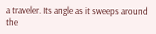a traveler. Its angle as it sweeps around the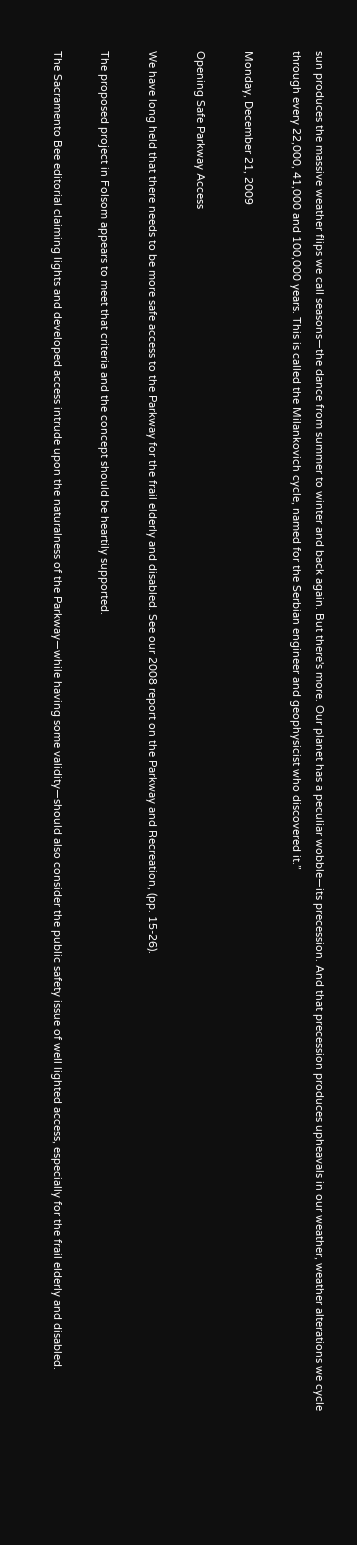sun produces the massive weather flips we call seasons—the dance from summer to winter and back again. But there's more. Our planet has a peculiar wobble—its precession. And that precession produces upheavals in our weather, weather alterations we cycle through every 22,000, 41,000 and 100,000 years. This is called the Milankovich cycle, named for the Serbian engineer and geophysicist who discovered it.”

Monday, December 21, 2009

Opening Safe Parkway Access

We have long held that there needs to be more safe access to the Parkway for the frail elderly and disabled. See our 2008 report on the Parkway and Recreation, (pp. 15-26).

The proposed project in Folsom appears to meet that criteria and the concept should be heartily supported.

The Sacramento Bee editorial claiming lights and developed access intrude upon the naturalness of the Parkway—while having some validity—should also consider the public safety issue of well lighted access, especially for the frail elderly and disabled.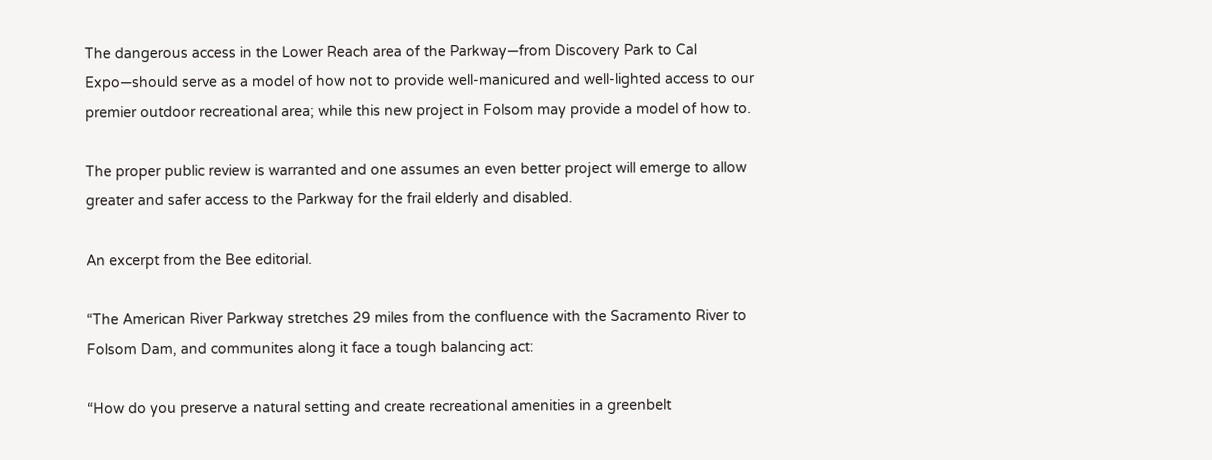The dangerous access in the Lower Reach area of the Parkway—from Discovery Park to Cal Expo—should serve as a model of how not to provide well-manicured and well-lighted access to our premier outdoor recreational area; while this new project in Folsom may provide a model of how to.

The proper public review is warranted and one assumes an even better project will emerge to allow greater and safer access to the Parkway for the frail elderly and disabled.

An excerpt from the Bee editorial.

“The American River Parkway stretches 29 miles from the confluence with the Sacramento River to Folsom Dam, and communites along it face a tough balancing act:

“How do you preserve a natural setting and create recreational amenities in a greenbelt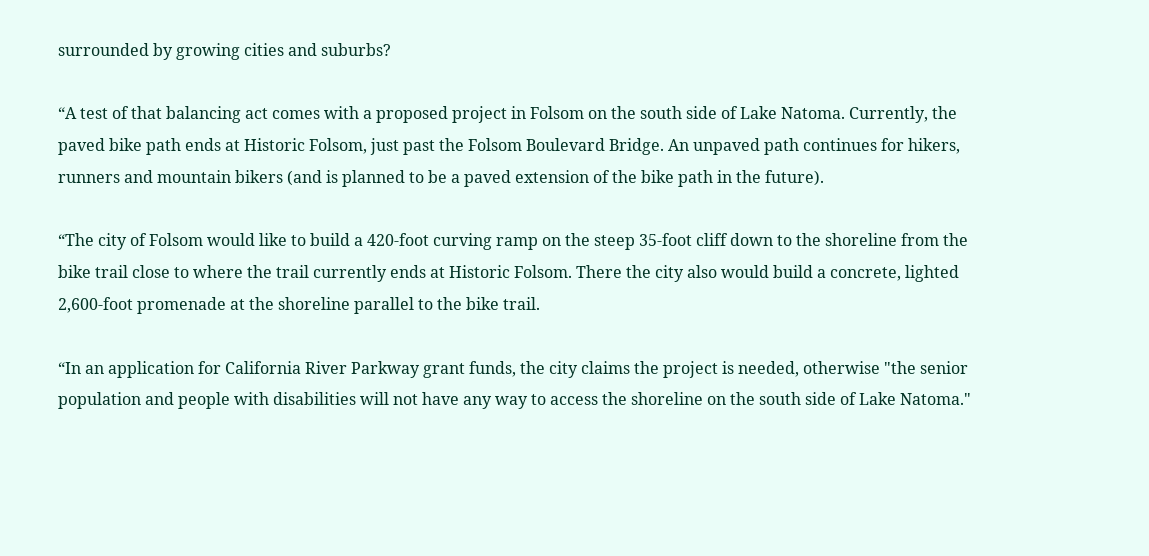surrounded by growing cities and suburbs?

“A test of that balancing act comes with a proposed project in Folsom on the south side of Lake Natoma. Currently, the paved bike path ends at Historic Folsom, just past the Folsom Boulevard Bridge. An unpaved path continues for hikers, runners and mountain bikers (and is planned to be a paved extension of the bike path in the future).

“The city of Folsom would like to build a 420-foot curving ramp on the steep 35-foot cliff down to the shoreline from the bike trail close to where the trail currently ends at Historic Folsom. There the city also would build a concrete, lighted 2,600-foot promenade at the shoreline parallel to the bike trail.

“In an application for California River Parkway grant funds, the city claims the project is needed, otherwise "the senior population and people with disabilities will not have any way to access the shoreline on the south side of Lake Natoma."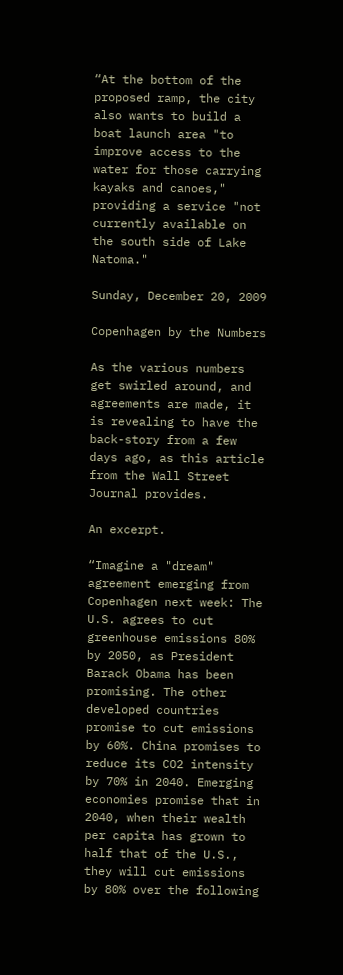“At the bottom of the proposed ramp, the city also wants to build a boat launch area "to improve access to the water for those carrying kayaks and canoes," providing a service "not currently available on the south side of Lake Natoma."

Sunday, December 20, 2009

Copenhagen by the Numbers

As the various numbers get swirled around, and agreements are made, it is revealing to have the back-story from a few days ago, as this article from the Wall Street Journal provides.

An excerpt.

“Imagine a "dream" agreement emerging from Copenhagen next week: The U.S. agrees to cut greenhouse emissions 80% by 2050, as President Barack Obama has been promising. The other developed countries promise to cut emissions by 60%. China promises to reduce its CO2 intensity by 70% in 2040. Emerging economies promise that in 2040, when their wealth per capita has grown to half that of the U.S., they will cut emissions by 80% over the following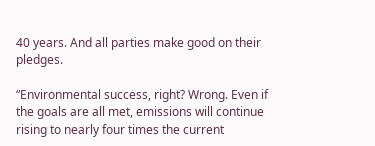40 years. And all parties make good on their pledges.

“Environmental success, right? Wrong. Even if the goals are all met, emissions will continue rising to nearly four times the current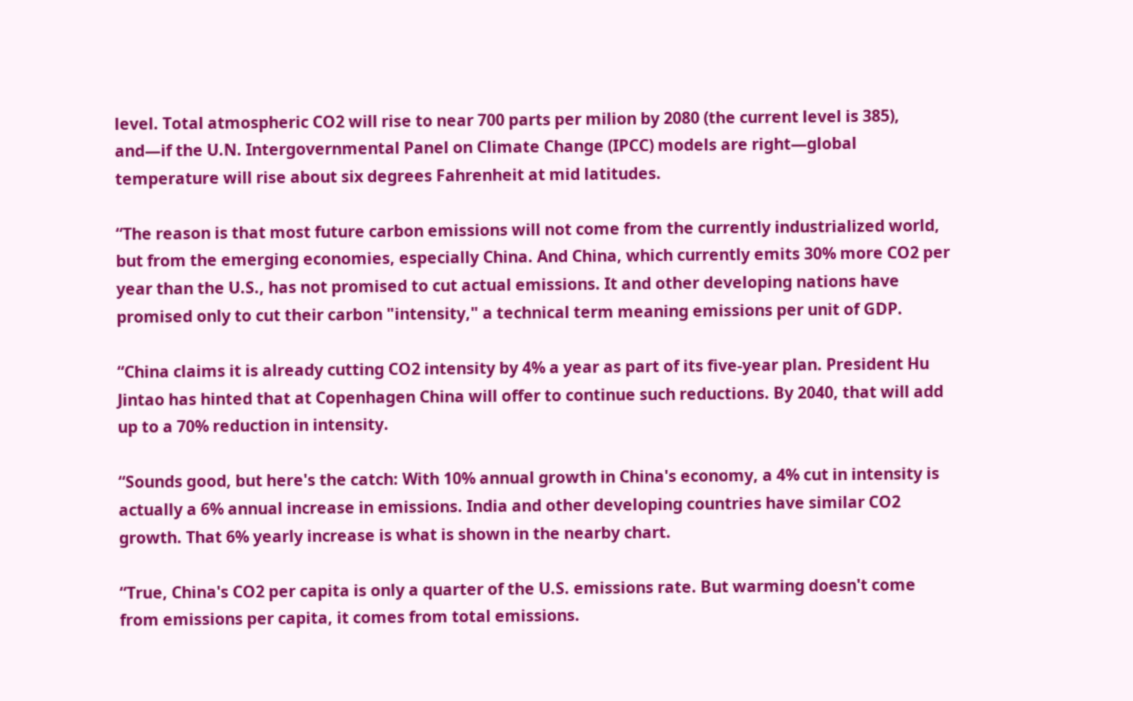level. Total atmospheric CO2 will rise to near 700 parts per milion by 2080 (the current level is 385), and—if the U.N. Intergovernmental Panel on Climate Change (IPCC) models are right—global temperature will rise about six degrees Fahrenheit at mid latitudes.

“The reason is that most future carbon emissions will not come from the currently industrialized world, but from the emerging economies, especially China. And China, which currently emits 30% more CO2 per year than the U.S., has not promised to cut actual emissions. It and other developing nations have promised only to cut their carbon "intensity," a technical term meaning emissions per unit of GDP.

“China claims it is already cutting CO2 intensity by 4% a year as part of its five-year plan. President Hu Jintao has hinted that at Copenhagen China will offer to continue such reductions. By 2040, that will add up to a 70% reduction in intensity.

“Sounds good, but here's the catch: With 10% annual growth in China's economy, a 4% cut in intensity is actually a 6% annual increase in emissions. India and other developing countries have similar CO2 growth. That 6% yearly increase is what is shown in the nearby chart.

“True, China's CO2 per capita is only a quarter of the U.S. emissions rate. But warming doesn't come from emissions per capita, it comes from total emissions.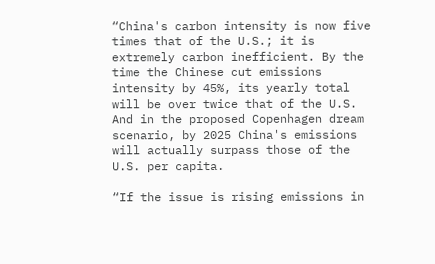“China's carbon intensity is now five times that of the U.S.; it is extremely carbon inefficient. By the time the Chinese cut emissions intensity by 45%, its yearly total will be over twice that of the U.S. And in the proposed Copenhagen dream scenario, by 2025 China's emissions will actually surpass those of the U.S. per capita.

“If the issue is rising emissions in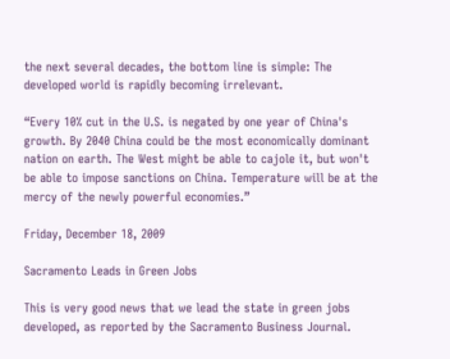the next several decades, the bottom line is simple: The developed world is rapidly becoming irrelevant.

“Every 10% cut in the U.S. is negated by one year of China's growth. By 2040 China could be the most economically dominant nation on earth. The West might be able to cajole it, but won't be able to impose sanctions on China. Temperature will be at the mercy of the newly powerful economies.”

Friday, December 18, 2009

Sacramento Leads in Green Jobs

This is very good news that we lead the state in green jobs developed, as reported by the Sacramento Business Journal.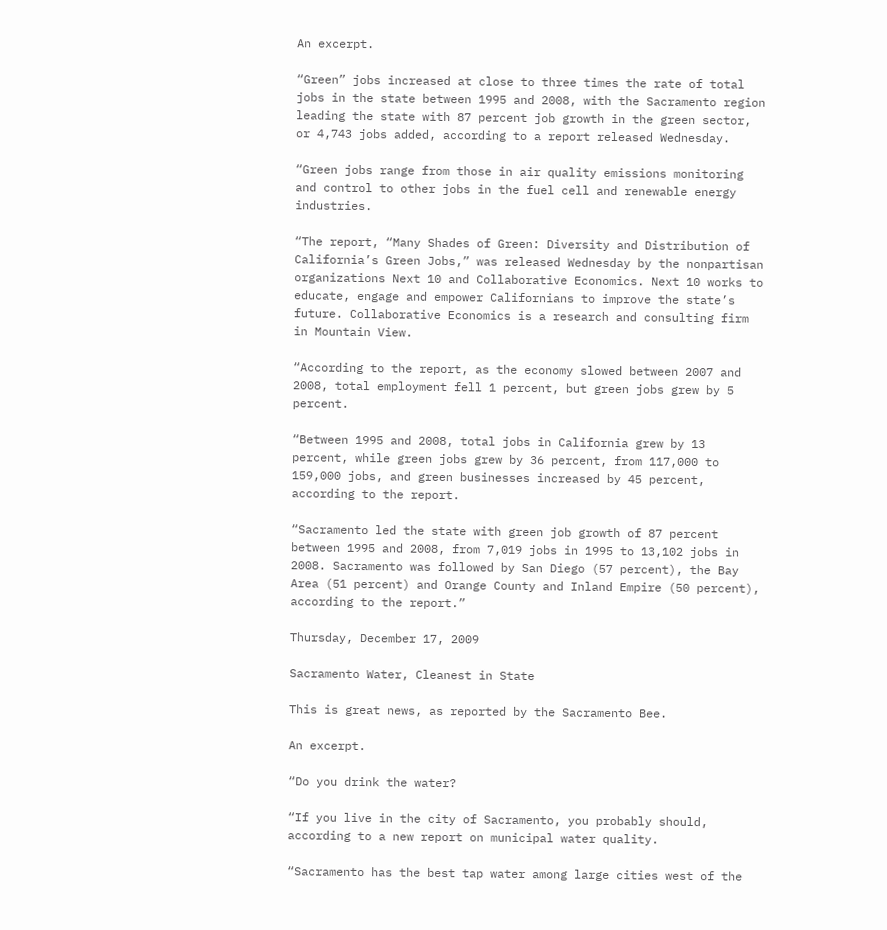An excerpt.

“Green” jobs increased at close to three times the rate of total jobs in the state between 1995 and 2008, with the Sacramento region leading the state with 87 percent job growth in the green sector, or 4,743 jobs added, according to a report released Wednesday.

“Green jobs range from those in air quality emissions monitoring and control to other jobs in the fuel cell and renewable energy industries.

“The report, “Many Shades of Green: Diversity and Distribution of California’s Green Jobs,” was released Wednesday by the nonpartisan organizations Next 10 and Collaborative Economics. Next 10 works to educate, engage and empower Californians to improve the state’s future. Collaborative Economics is a research and consulting firm in Mountain View.

“According to the report, as the economy slowed between 2007 and 2008, total employment fell 1 percent, but green jobs grew by 5 percent.

“Between 1995 and 2008, total jobs in California grew by 13 percent, while green jobs grew by 36 percent, from 117,000 to 159,000 jobs, and green businesses increased by 45 percent, according to the report.

“Sacramento led the state with green job growth of 87 percent between 1995 and 2008, from 7,019 jobs in 1995 to 13,102 jobs in 2008. Sacramento was followed by San Diego (57 percent), the Bay Area (51 percent) and Orange County and Inland Empire (50 percent), according to the report.”

Thursday, December 17, 2009

Sacramento Water, Cleanest in State

This is great news, as reported by the Sacramento Bee.

An excerpt.

“Do you drink the water?

“If you live in the city of Sacramento, you probably should, according to a new report on municipal water quality.

“Sacramento has the best tap water among large cities west of the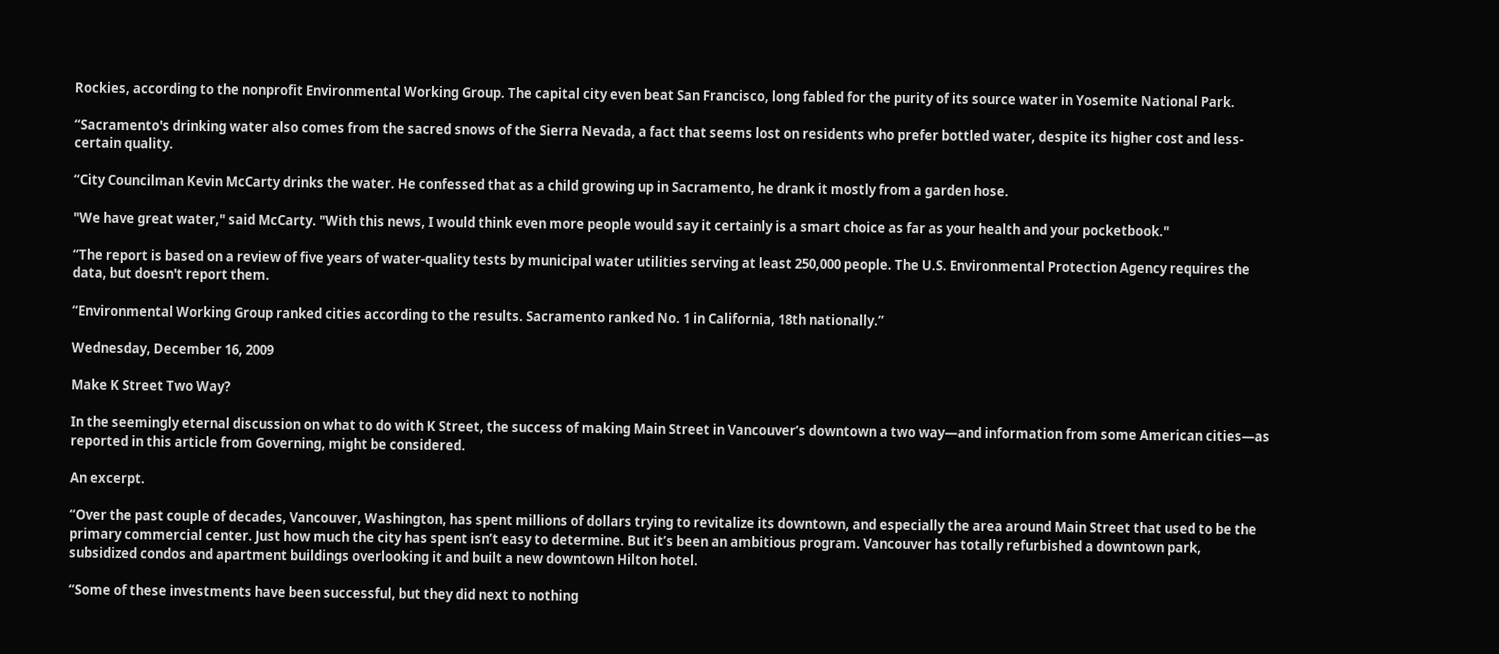Rockies, according to the nonprofit Environmental Working Group. The capital city even beat San Francisco, long fabled for the purity of its source water in Yosemite National Park.

“Sacramento's drinking water also comes from the sacred snows of the Sierra Nevada, a fact that seems lost on residents who prefer bottled water, despite its higher cost and less-certain quality.

“City Councilman Kevin McCarty drinks the water. He confessed that as a child growing up in Sacramento, he drank it mostly from a garden hose.

"We have great water," said McCarty. "With this news, I would think even more people would say it certainly is a smart choice as far as your health and your pocketbook."

“The report is based on a review of five years of water-quality tests by municipal water utilities serving at least 250,000 people. The U.S. Environmental Protection Agency requires the data, but doesn't report them.

“Environmental Working Group ranked cities according to the results. Sacramento ranked No. 1 in California, 18th nationally.”

Wednesday, December 16, 2009

Make K Street Two Way?

In the seemingly eternal discussion on what to do with K Street, the success of making Main Street in Vancouver’s downtown a two way—and information from some American cities—as reported in this article from Governing, might be considered.

An excerpt.

“Over the past couple of decades, Vancouver, Washington, has spent millions of dollars trying to revitalize its downtown, and especially the area around Main Street that used to be the primary commercial center. Just how much the city has spent isn’t easy to determine. But it’s been an ambitious program. Vancouver has totally refurbished a downtown park, subsidized condos and apartment buildings overlooking it and built a new downtown Hilton hotel.

“Some of these investments have been successful, but they did next to nothing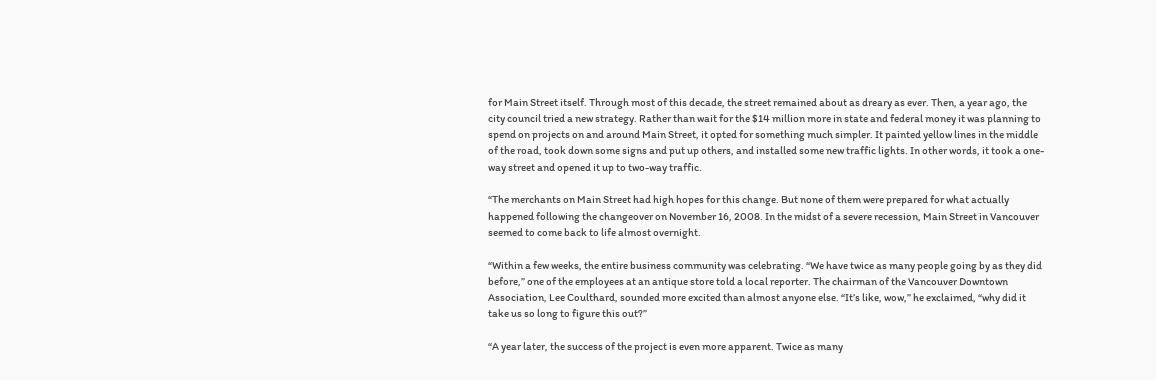for Main Street itself. Through most of this decade, the street remained about as dreary as ever. Then, a year ago, the city council tried a new strategy. Rather than wait for the $14 million more in state and federal money it was planning to spend on projects on and around Main Street, it opted for something much simpler. It painted yellow lines in the middle of the road, took down some signs and put up others, and installed some new traffic lights. In other words, it took a one-way street and opened it up to two-way traffic.

“The merchants on Main Street had high hopes for this change. But none of them were prepared for what actually happened following the changeover on November 16, 2008. In the midst of a severe recession, Main Street in Vancouver seemed to come back to life almost overnight.

“Within a few weeks, the entire business community was celebrating. “We have twice as many people going by as they did before,” one of the employees at an antique store told a local reporter. The chairman of the Vancouver Downtown Association, Lee Coulthard, sounded more excited than almost anyone else. “It’s like, wow,” he exclaimed, “why did it take us so long to figure this out?”

“A year later, the success of the project is even more apparent. Twice as many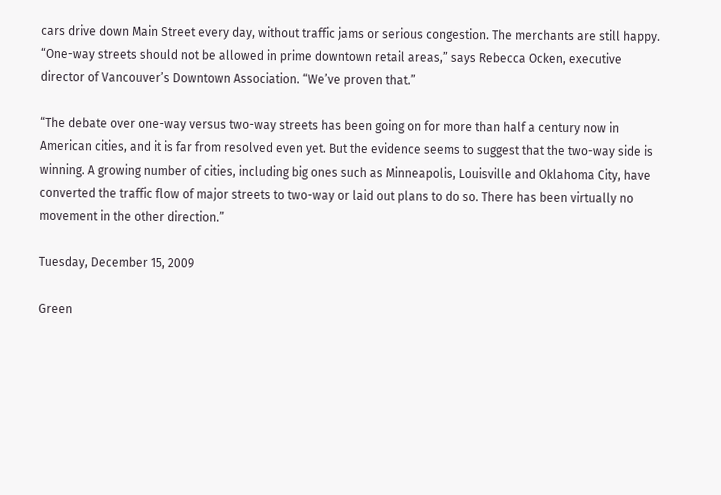cars drive down Main Street every day, without traffic jams or serious congestion. The merchants are still happy. “One-way streets should not be allowed in prime downtown retail areas,” says Rebecca Ocken, executive director of Vancouver’s Downtown Association. “We’ve proven that.”

“The debate over one-way versus two-way streets has been going on for more than half a century now in American cities, and it is far from resolved even yet. But the evidence seems to suggest that the two-way side is winning. A growing number of cities, including big ones such as Minneapolis, Louisville and Oklahoma City, have converted the traffic flow of major streets to two-way or laid out plans to do so. There has been virtually no movement in the other direction.”

Tuesday, December 15, 2009

Green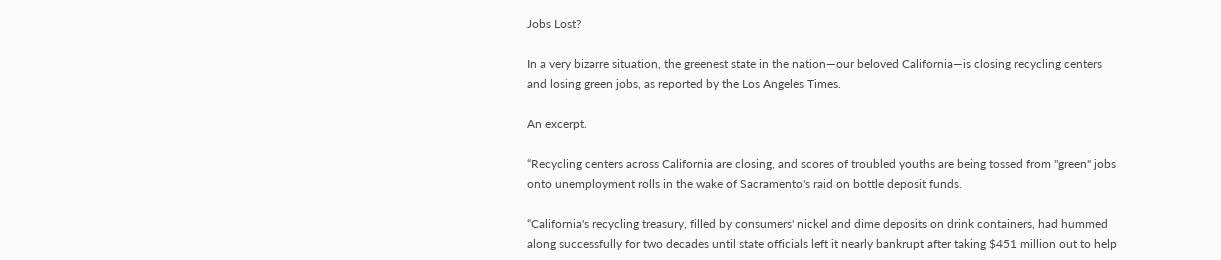Jobs Lost?

In a very bizarre situation, the greenest state in the nation—our beloved California—is closing recycling centers and losing green jobs, as reported by the Los Angeles Times.

An excerpt.

“Recycling centers across California are closing, and scores of troubled youths are being tossed from "green" jobs onto unemployment rolls in the wake of Sacramento's raid on bottle deposit funds.

“California's recycling treasury, filled by consumers' nickel and dime deposits on drink containers, had hummed along successfully for two decades until state officials left it nearly bankrupt after taking $451 million out to help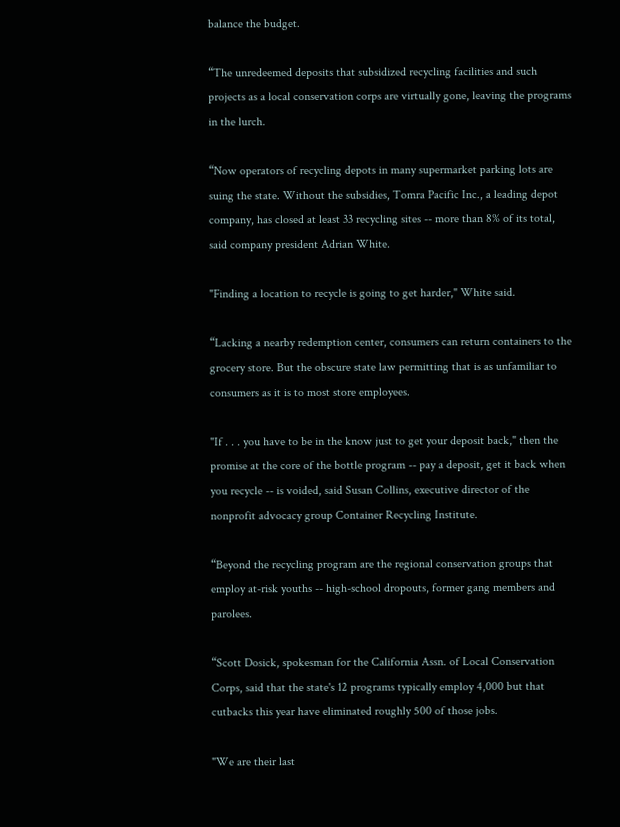balance the budget.

“The unredeemed deposits that subsidized recycling facilities and such projects as a local conservation corps are virtually gone, leaving the programs in the lurch.

“Now operators of recycling depots in many supermarket parking lots are suing the state. Without the subsidies, Tomra Pacific Inc., a leading depot company, has closed at least 33 recycling sites -- more than 8% of its total, said company president Adrian White.

"Finding a location to recycle is going to get harder," White said.

“Lacking a nearby redemption center, consumers can return containers to the grocery store. But the obscure state law permitting that is as unfamiliar to consumers as it is to most store employees.

"If . . . you have to be in the know just to get your deposit back," then the promise at the core of the bottle program -- pay a deposit, get it back when you recycle -- is voided, said Susan Collins, executive director of the nonprofit advocacy group Container Recycling Institute.

“Beyond the recycling program are the regional conservation groups that employ at-risk youths -- high-school dropouts, former gang members and parolees.

“Scott Dosick, spokesman for the California Assn. of Local Conservation Corps, said that the state's 12 programs typically employ 4,000 but that cutbacks this year have eliminated roughly 500 of those jobs.

"We are their last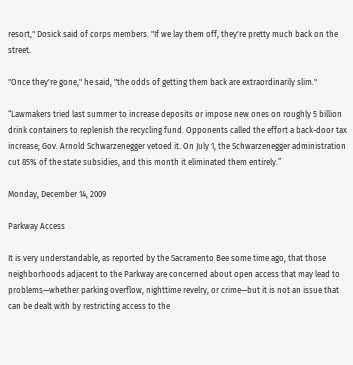resort," Dosick said of corps members. "If we lay them off, they're pretty much back on the street.

"Once they're gone," he said, "the odds of getting them back are extraordinarily slim."

“Lawmakers tried last summer to increase deposits or impose new ones on roughly 5 billion drink containers to replenish the recycling fund. Opponents called the effort a back-door tax increase; Gov. Arnold Schwarzenegger vetoed it. On July 1, the Schwarzenegger administration cut 85% of the state subsidies, and this month it eliminated them entirely.”

Monday, December 14, 2009

Parkway Access

It is very understandable, as reported by the Sacramento Bee some time ago, that those neighborhoods adjacent to the Parkway are concerned about open access that may lead to problems—whether parking overflow, nighttime revelry, or crime—but it is not an issue that can be dealt with by restricting access to the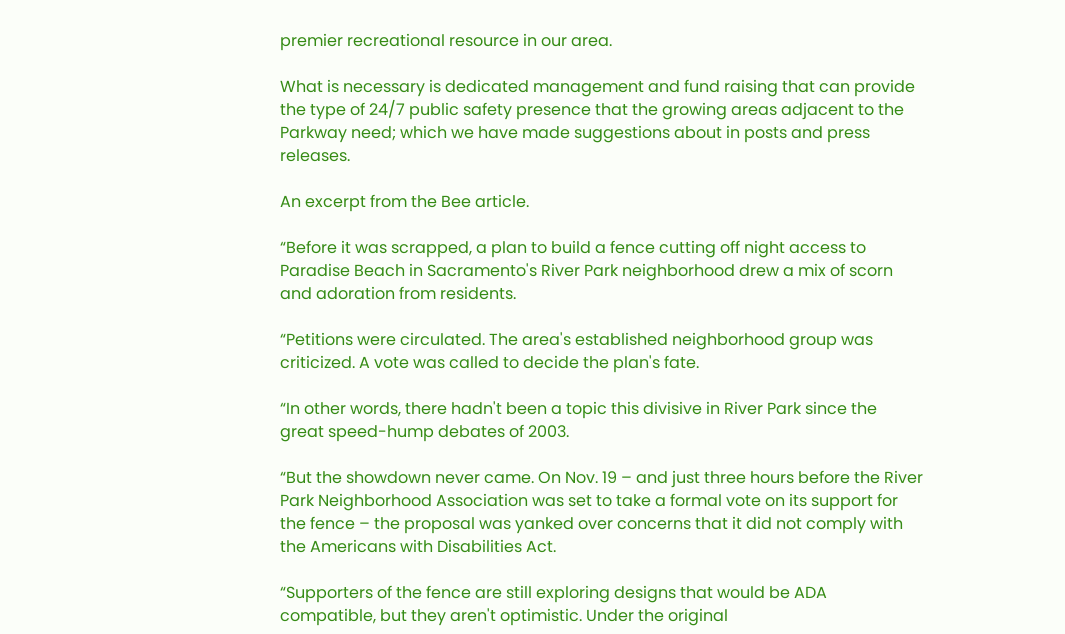premier recreational resource in our area.

What is necessary is dedicated management and fund raising that can provide the type of 24/7 public safety presence that the growing areas adjacent to the Parkway need; which we have made suggestions about in posts and press releases.

An excerpt from the Bee article.

“Before it was scrapped, a plan to build a fence cutting off night access to Paradise Beach in Sacramento's River Park neighborhood drew a mix of scorn and adoration from residents.

“Petitions were circulated. The area's established neighborhood group was criticized. A vote was called to decide the plan's fate.

“In other words, there hadn't been a topic this divisive in River Park since the great speed-hump debates of 2003.

“But the showdown never came. On Nov. 19 – and just three hours before the River Park Neighborhood Association was set to take a formal vote on its support for the fence – the proposal was yanked over concerns that it did not comply with the Americans with Disabilities Act.

“Supporters of the fence are still exploring designs that would be ADA compatible, but they aren't optimistic. Under the original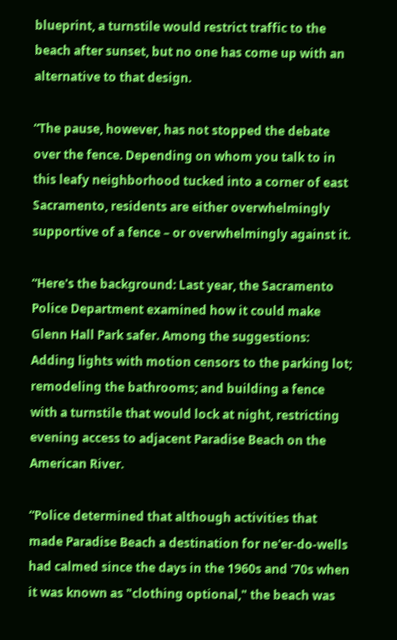blueprint, a turnstile would restrict traffic to the beach after sunset, but no one has come up with an alternative to that design.

“The pause, however, has not stopped the debate over the fence. Depending on whom you talk to in this leafy neighborhood tucked into a corner of east Sacramento, residents are either overwhelmingly supportive of a fence – or overwhelmingly against it.

“Here's the background: Last year, the Sacramento Police Department examined how it could make Glenn Hall Park safer. Among the suggestions: Adding lights with motion censors to the parking lot; remodeling the bathrooms; and building a fence with a turnstile that would lock at night, restricting evening access to adjacent Paradise Beach on the American River.

“Police determined that although activities that made Paradise Beach a destination for ne'er-do-wells had calmed since the days in the 1960s and '70s when it was known as "clothing optional," the beach was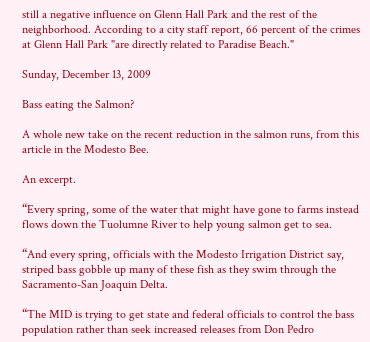still a negative influence on Glenn Hall Park and the rest of the neighborhood. According to a city staff report, 66 percent of the crimes at Glenn Hall Park "are directly related to Paradise Beach."

Sunday, December 13, 2009

Bass eating the Salmon?

A whole new take on the recent reduction in the salmon runs, from this article in the Modesto Bee.

An excerpt.

“Every spring, some of the water that might have gone to farms instead flows down the Tuolumne River to help young salmon get to sea.

“And every spring, officials with the Modesto Irrigation District say, striped bass gobble up many of these fish as they swim through the Sacramento-San Joaquin Delta.

“The MID is trying to get state and federal officials to control the bass population rather than seek increased releases from Don Pedro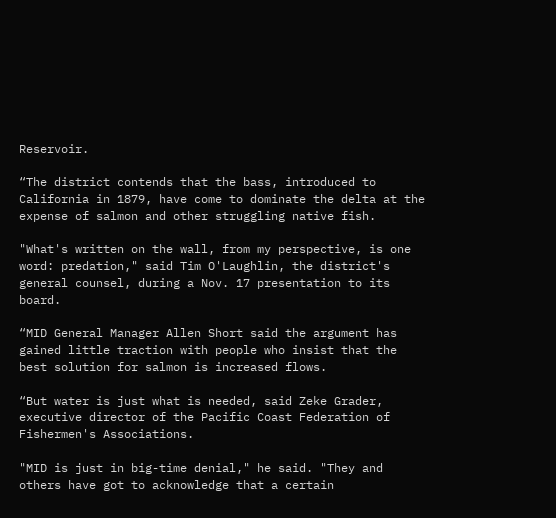Reservoir.

“The district contends that the bass, introduced to California in 1879, have come to dominate the delta at the expense of salmon and other struggling native fish.

"What's written on the wall, from my perspective, is one word: predation," said Tim O'Laughlin, the district's general counsel, during a Nov. 17 presentation to its board.

“MID General Manager Allen Short said the argument has gained little traction with people who insist that the best solution for salmon is increased flows.

“But water is just what is needed, said Zeke Grader, executive director of the Pacific Coast Federation of Fishermen's Associations.

"MID is just in big-time denial," he said. "They and others have got to acknowledge that a certain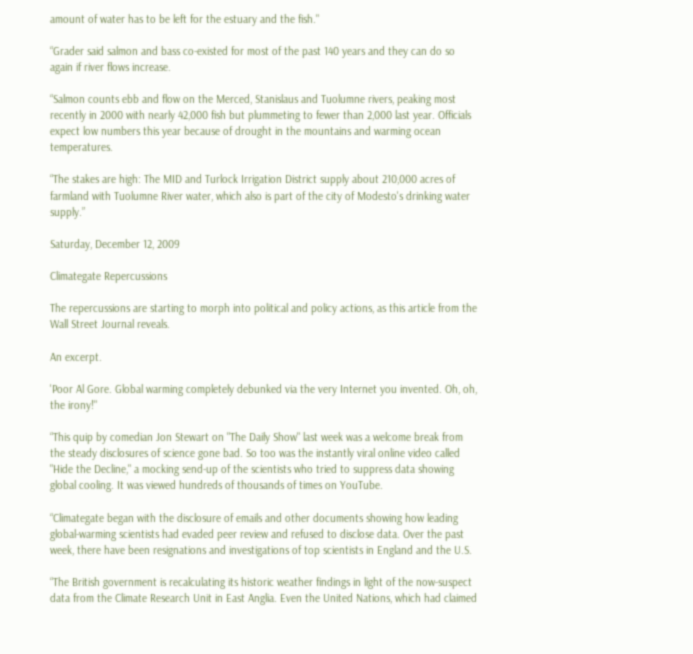amount of water has to be left for the estuary and the fish."

“Grader said salmon and bass co-existed for most of the past 140 years and they can do so again if river flows increase.

“Salmon counts ebb and flow on the Merced, Stanislaus and Tuolumne rivers, peaking most recently in 2000 with nearly 42,000 fish but plummeting to fewer than 2,000 last year. Officials expect low numbers this year because of drought in the mountains and warming ocean temperatures.

“The stakes are high: The MID and Turlock Irrigation District supply about 210,000 acres of farmland with Tuolumne River water, which also is part of the city of Modesto's drinking water supply.”

Saturday, December 12, 2009

Climategate Repercussions

The repercussions are starting to morph into political and policy actions, as this article from the Wall Street Journal reveals.

An excerpt.

'Poor Al Gore. Global warming completely debunked via the very Internet you invented. Oh, oh, the irony!"

“This quip by comedian Jon Stewart on "The Daily Show" last week was a welcome break from the steady disclosures of science gone bad. So too was the instantly viral online video called "Hide the Decline," a mocking send-up of the scientists who tried to suppress data showing global cooling. It was viewed hundreds of thousands of times on YouTube.

“Climategate began with the disclosure of emails and other documents showing how leading global-warming scientists had evaded peer review and refused to disclose data. Over the past week, there have been resignations and investigations of top scientists in England and the U.S.

“The British government is recalculating its historic weather findings in light of the now-suspect data from the Climate Research Unit in East Anglia. Even the United Nations, which had claimed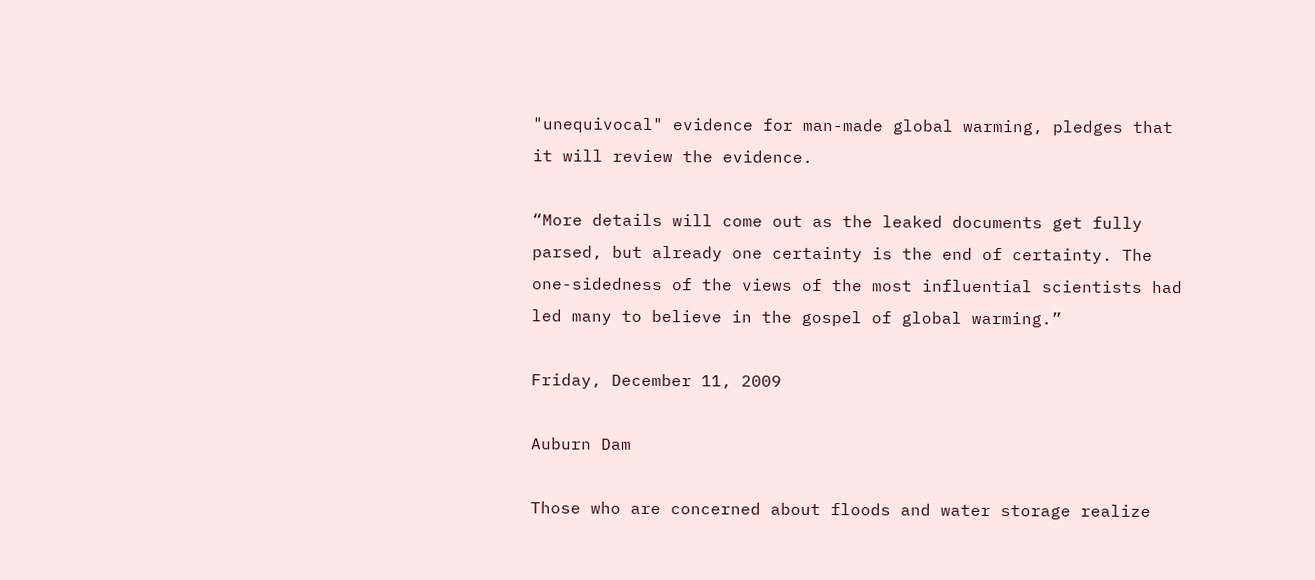"unequivocal" evidence for man-made global warming, pledges that it will review the evidence.

“More details will come out as the leaked documents get fully parsed, but already one certainty is the end of certainty. The one-sidedness of the views of the most influential scientists had led many to believe in the gospel of global warming.”

Friday, December 11, 2009

Auburn Dam

Those who are concerned about floods and water storage realize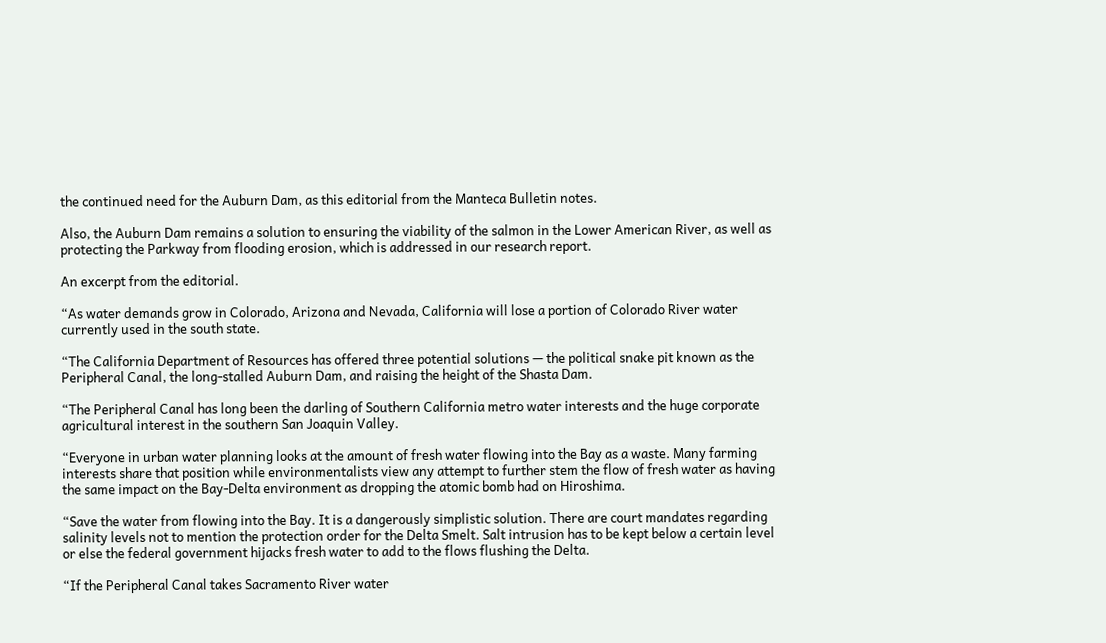the continued need for the Auburn Dam, as this editorial from the Manteca Bulletin notes.

Also, the Auburn Dam remains a solution to ensuring the viability of the salmon in the Lower American River, as well as protecting the Parkway from flooding erosion, which is addressed in our research report.

An excerpt from the editorial.

“As water demands grow in Colorado, Arizona and Nevada, California will lose a portion of Colorado River water currently used in the south state.

“The California Department of Resources has offered three potential solutions — the political snake pit known as the Peripheral Canal, the long-stalled Auburn Dam, and raising the height of the Shasta Dam.

“The Peripheral Canal has long been the darling of Southern California metro water interests and the huge corporate agricultural interest in the southern San Joaquin Valley.

“Everyone in urban water planning looks at the amount of fresh water flowing into the Bay as a waste. Many farming interests share that position while environmentalists view any attempt to further stem the flow of fresh water as having the same impact on the Bay-Delta environment as dropping the atomic bomb had on Hiroshima.

“Save the water from flowing into the Bay. It is a dangerously simplistic solution. There are court mandates regarding salinity levels not to mention the protection order for the Delta Smelt. Salt intrusion has to be kept below a certain level or else the federal government hijacks fresh water to add to the flows flushing the Delta.

“If the Peripheral Canal takes Sacramento River water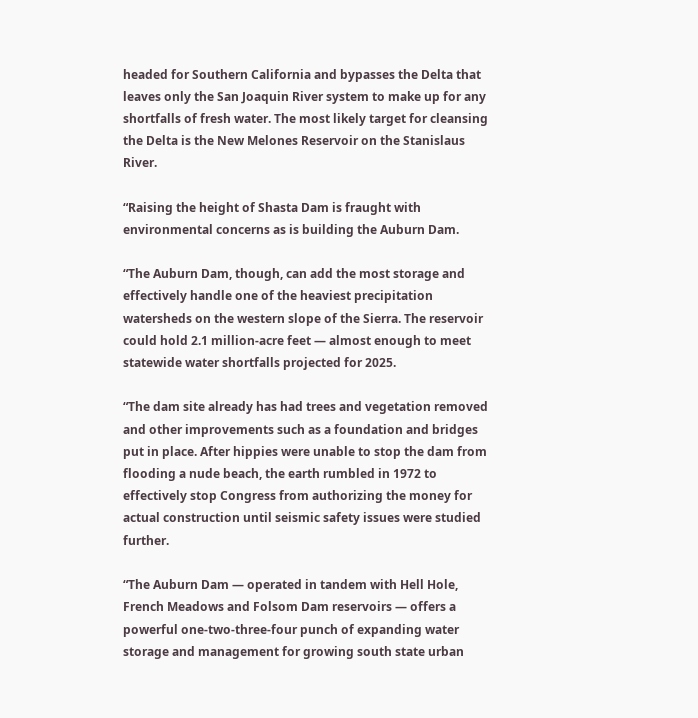headed for Southern California and bypasses the Delta that leaves only the San Joaquin River system to make up for any shortfalls of fresh water. The most likely target for cleansing the Delta is the New Melones Reservoir on the Stanislaus River.

“Raising the height of Shasta Dam is fraught with environmental concerns as is building the Auburn Dam.

“The Auburn Dam, though, can add the most storage and effectively handle one of the heaviest precipitation watersheds on the western slope of the Sierra. The reservoir could hold 2.1 million-acre feet — almost enough to meet statewide water shortfalls projected for 2025.

“The dam site already has had trees and vegetation removed and other improvements such as a foundation and bridges put in place. After hippies were unable to stop the dam from flooding a nude beach, the earth rumbled in 1972 to effectively stop Congress from authorizing the money for actual construction until seismic safety issues were studied further.

“The Auburn Dam — operated in tandem with Hell Hole, French Meadows and Folsom Dam reservoirs — offers a powerful one-two-three-four punch of expanding water storage and management for growing south state urban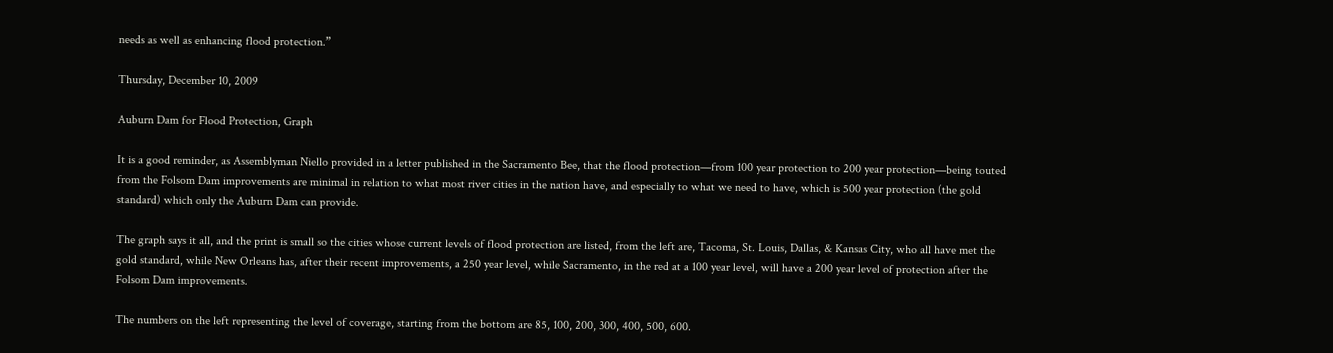needs as well as enhancing flood protection.”

Thursday, December 10, 2009

Auburn Dam for Flood Protection, Graph

It is a good reminder, as Assemblyman Niello provided in a letter published in the Sacramento Bee, that the flood protection—from 100 year protection to 200 year protection—being touted from the Folsom Dam improvements are minimal in relation to what most river cities in the nation have, and especially to what we need to have, which is 500 year protection (the gold standard) which only the Auburn Dam can provide.

The graph says it all, and the print is small so the cities whose current levels of flood protection are listed, from the left are, Tacoma, St. Louis, Dallas, & Kansas City, who all have met the gold standard, while New Orleans has, after their recent improvements, a 250 year level, while Sacramento, in the red at a 100 year level, will have a 200 year level of protection after the Folsom Dam improvements.

The numbers on the left representing the level of coverage, starting from the bottom are 85, 100, 200, 300, 400, 500, 600.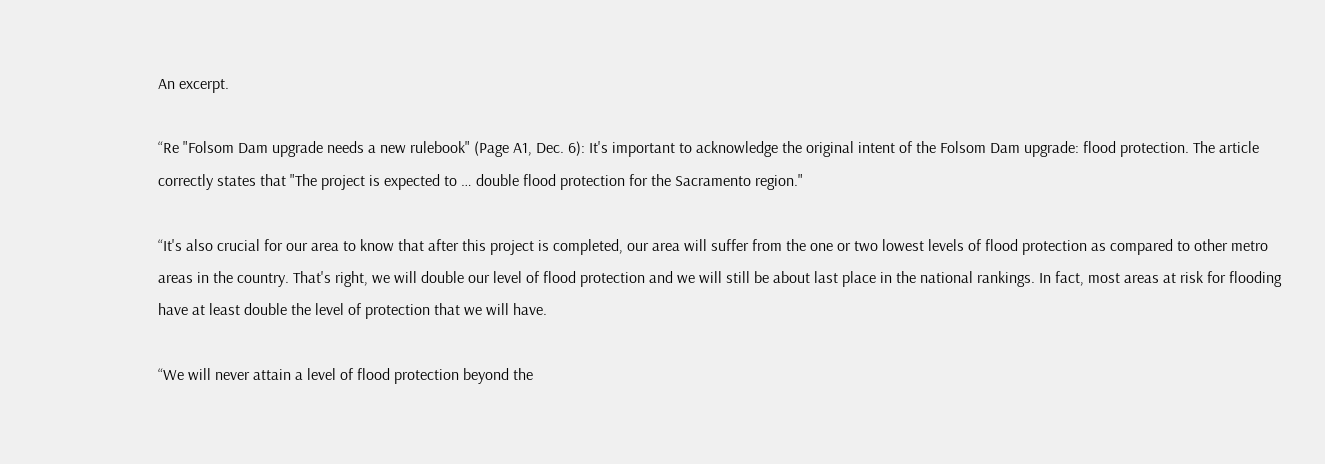An excerpt.

“Re "Folsom Dam upgrade needs a new rulebook" (Page A1, Dec. 6): It's important to acknowledge the original intent of the Folsom Dam upgrade: flood protection. The article correctly states that "The project is expected to … double flood protection for the Sacramento region."

“It's also crucial for our area to know that after this project is completed, our area will suffer from the one or two lowest levels of flood protection as compared to other metro areas in the country. That's right, we will double our level of flood protection and we will still be about last place in the national rankings. In fact, most areas at risk for flooding have at least double the level of protection that we will have.

“We will never attain a level of flood protection beyond the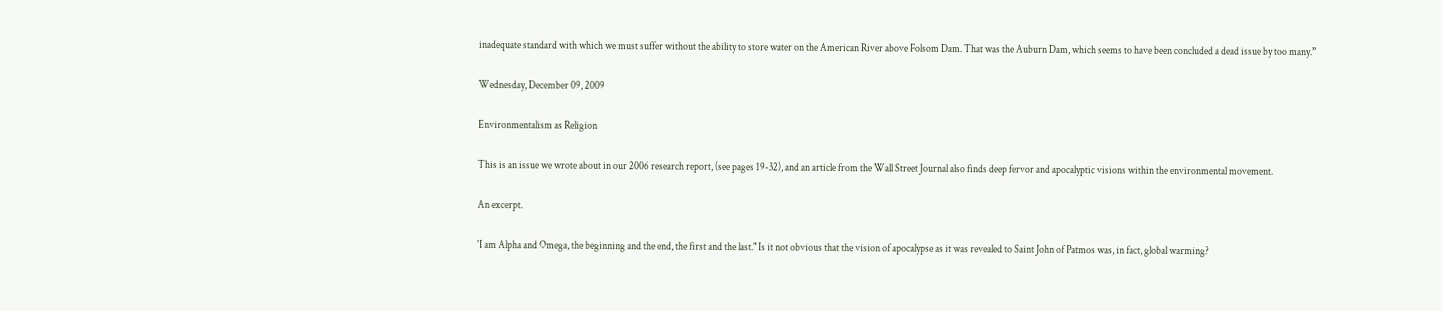inadequate standard with which we must suffer without the ability to store water on the American River above Folsom Dam. That was the Auburn Dam, which seems to have been concluded a dead issue by too many.”

Wednesday, December 09, 2009

Environmentalism as Religion

This is an issue we wrote about in our 2006 research report, (see pages 19-32), and an article from the Wall Street Journal also finds deep fervor and apocalyptic visions within the environmental movement.

An excerpt.

'I am Alpha and Omega, the beginning and the end, the first and the last." Is it not obvious that the vision of apocalypse as it was revealed to Saint John of Patmos was, in fact, global warming?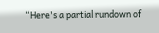“Here's a partial rundown of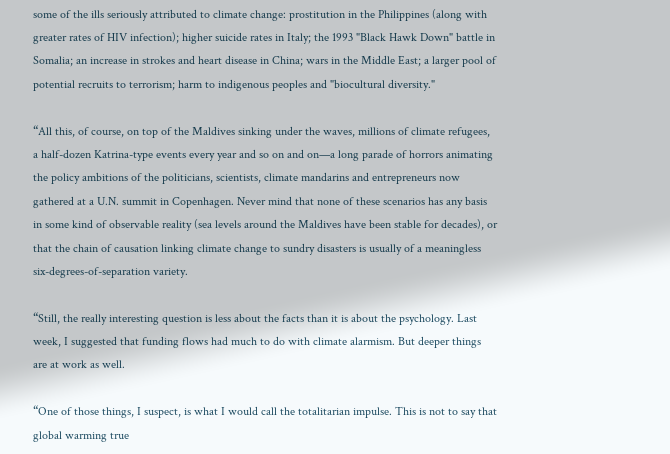some of the ills seriously attributed to climate change: prostitution in the Philippines (along with greater rates of HIV infection); higher suicide rates in Italy; the 1993 "Black Hawk Down" battle in Somalia; an increase in strokes and heart disease in China; wars in the Middle East; a larger pool of potential recruits to terrorism; harm to indigenous peoples and "biocultural diversity."

“All this, of course, on top of the Maldives sinking under the waves, millions of climate refugees, a half-dozen Katrina-type events every year and so on and on—a long parade of horrors animating the policy ambitions of the politicians, scientists, climate mandarins and entrepreneurs now gathered at a U.N. summit in Copenhagen. Never mind that none of these scenarios has any basis in some kind of observable reality (sea levels around the Maldives have been stable for decades), or that the chain of causation linking climate change to sundry disasters is usually of a meaningless six-degrees-of-separation variety.

“Still, the really interesting question is less about the facts than it is about the psychology. Last week, I suggested that funding flows had much to do with climate alarmism. But deeper things are at work as well.

“One of those things, I suspect, is what I would call the totalitarian impulse. This is not to say that global warming true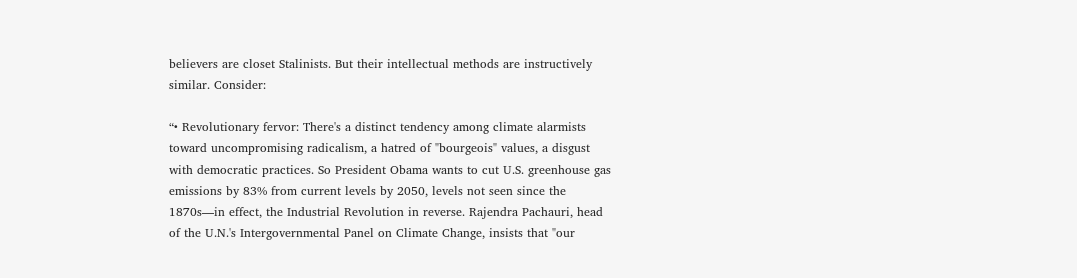believers are closet Stalinists. But their intellectual methods are instructively similar. Consider:

“• Revolutionary fervor: There's a distinct tendency among climate alarmists toward uncompromising radicalism, a hatred of "bourgeois" values, a disgust with democratic practices. So President Obama wants to cut U.S. greenhouse gas emissions by 83% from current levels by 2050, levels not seen since the 1870s—in effect, the Industrial Revolution in reverse. Rajendra Pachauri, head of the U.N.'s Intergovernmental Panel on Climate Change, insists that "our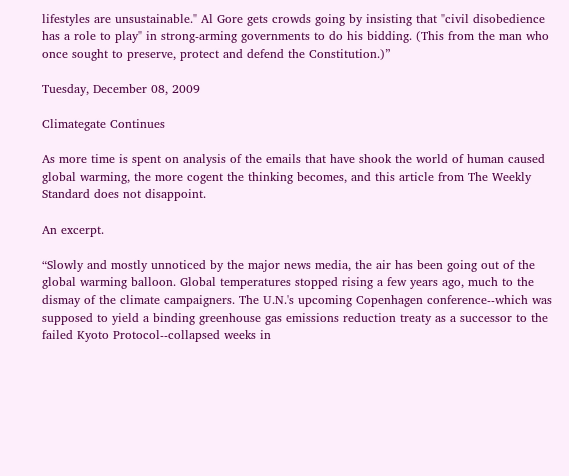lifestyles are unsustainable." Al Gore gets crowds going by insisting that "civil disobedience has a role to play" in strong-arming governments to do his bidding. (This from the man who once sought to preserve, protect and defend the Constitution.)”

Tuesday, December 08, 2009

Climategate Continues

As more time is spent on analysis of the emails that have shook the world of human caused global warming, the more cogent the thinking becomes, and this article from The Weekly Standard does not disappoint.

An excerpt.

“Slowly and mostly unnoticed by the major news media, the air has been going out of the global warming balloon. Global temperatures stopped rising a few years ago, much to the dismay of the climate campaigners. The U.N.'s upcoming Copenhagen conference--which was supposed to yield a binding greenhouse gas emissions reduction treaty as a successor to the failed Kyoto Protocol--collapsed weeks in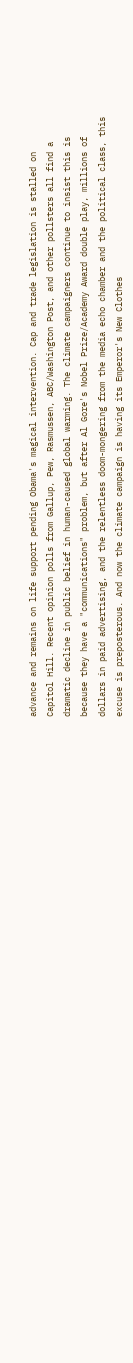advance and remains on life support pending Obama's magical intervention. Cap and trade legislation is stalled on Capitol Hill. Recent opinion polls from Gallup, Pew, Rasmussen, ABC/Washington Post, and other pollsters all find a dramatic decline in public belief in human-caused global warming. The climate campaigners continue to insist this is because they have a "communications" problem, but after Al Gore's Nobel Prize/Academy Award double play, millions of dollars in paid advertising, and the relentless doom-mongering from the media echo chamber and the political class, this excuse is preposterous. And now the climate campaign is having its Emperor's New Clothes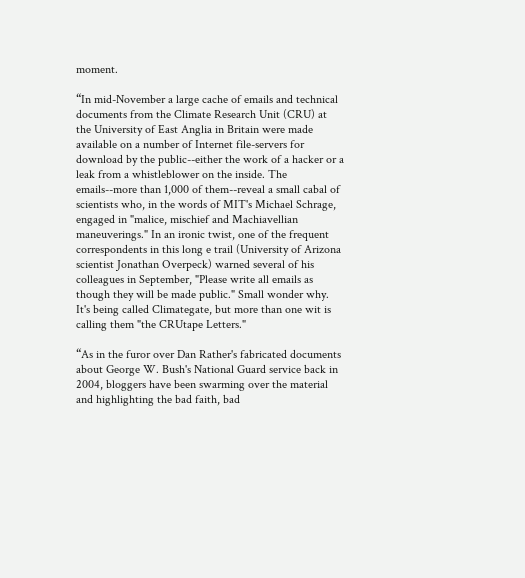moment.

“In mid-November a large cache of emails and technical documents from the Climate Research Unit (CRU) at the University of East Anglia in Britain were made available on a number of Internet file-servers for download by the public--either the work of a hacker or a leak from a whistleblower on the inside. The emails--more than 1,000 of them--reveal a small cabal of scientists who, in the words of MIT's Michael Schrage, engaged in "malice, mischief and Machiavellian maneuverings." In an ironic twist, one of the frequent correspondents in this long e trail (University of Arizona scientist Jonathan Overpeck) warned several of his colleagues in September, "Please write all emails as though they will be made public." Small wonder why. It's being called Climategate, but more than one wit is calling them "the CRUtape Letters."

“As in the furor over Dan Rather's fabricated documents about George W. Bush's National Guard service back in 2004, bloggers have been swarming over the material and highlighting the bad faith, bad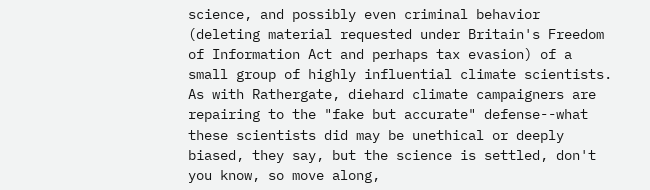science, and possibly even criminal behavior (deleting material requested under Britain's Freedom of Information Act and perhaps tax evasion) of a small group of highly influential climate scientists. As with Rathergate, diehard climate campaigners are repairing to the "fake but accurate" defense--what these scientists did may be unethical or deeply biased, they say, but the science is settled, don't you know, so move along,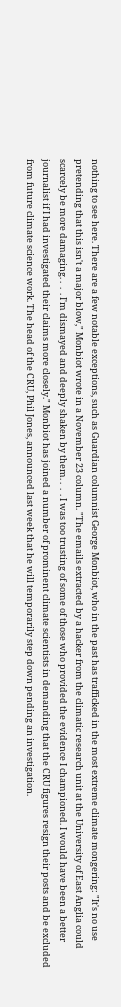nothing to see here. There are a few notable exceptions, such as Guardian columnist George Monbiot, who in the past has trafficked in the most extreme climate mongering: "It's no use pretending that this isn't a major blow," Monbiot wrote in a November 23 column. "The emails extracted by a hacker from the climatic research unit at the University of East Anglia could scarcely be more damaging. .  .  . I'm dismayed and deeply shaken by them. .  .  . I was too trusting of some of those who provided the evidence I championed. I would have been a better journalist if I had investigated their claims more closely." Monbiot has joined a number of prominent climate scientists in demanding that the CRU figures resign their posts and be excluded from future climate science work. The head of the CRU, Phil Jones, announced last week that he will temporarily step down pending an investigation.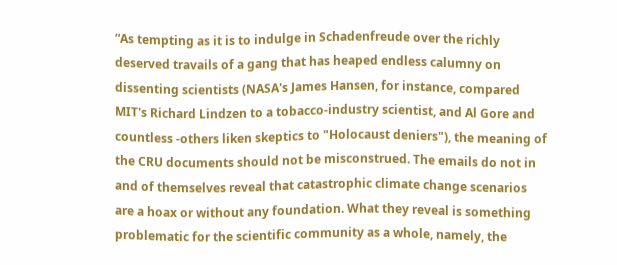“As tempting as it is to indulge in Schadenfreude over the richly deserved travails of a gang that has heaped endless calumny on dissenting scientists (NASA's James Hansen, for instance, compared MIT's Richard Lindzen to a tobacco-industry scientist, and Al Gore and countless -others liken skeptics to "Holocaust deniers"), the meaning of the CRU documents should not be misconstrued. The emails do not in and of themselves reveal that catastrophic climate change scenarios are a hoax or without any foundation. What they reveal is something problematic for the scientific community as a whole, namely, the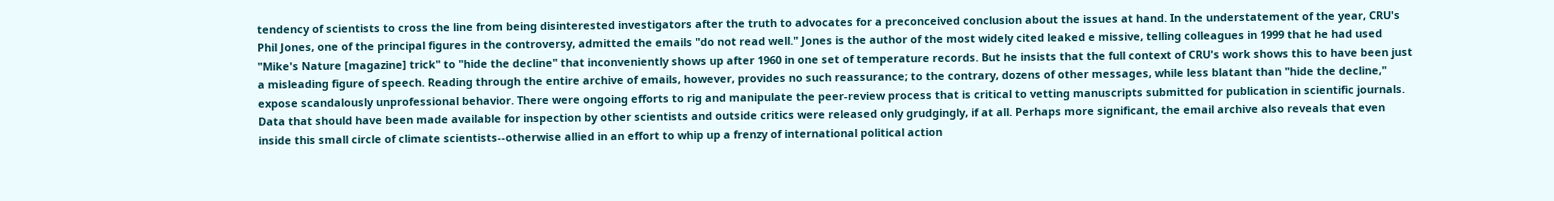tendency of scientists to cross the line from being disinterested investigators after the truth to advocates for a preconceived conclusion about the issues at hand. In the understatement of the year, CRU's Phil Jones, one of the principal figures in the controversy, admitted the emails "do not read well." Jones is the author of the most widely cited leaked e missive, telling colleagues in 1999 that he had used "Mike's Nature [magazine] trick" to "hide the decline" that inconveniently shows up after 1960 in one set of temperature records. But he insists that the full context of CRU's work shows this to have been just a misleading figure of speech. Reading through the entire archive of emails, however, provides no such reassurance; to the contrary, dozens of other messages, while less blatant than "hide the decline," expose scandalously unprofessional behavior. There were ongoing efforts to rig and manipulate the peer-review process that is critical to vetting manuscripts submitted for publication in scientific journals. Data that should have been made available for inspection by other scientists and outside critics were released only grudgingly, if at all. Perhaps more significant, the email archive also reveals that even inside this small circle of climate scientists--otherwise allied in an effort to whip up a frenzy of international political action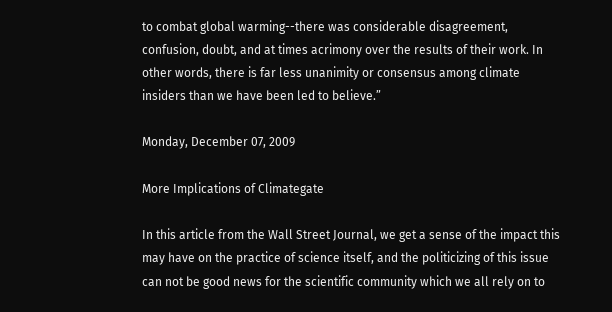to combat global warming--there was considerable disagreement, confusion, doubt, and at times acrimony over the results of their work. In other words, there is far less unanimity or consensus among climate insiders than we have been led to believe.”

Monday, December 07, 2009

More Implications of Climategate

In this article from the Wall Street Journal, we get a sense of the impact this may have on the practice of science itself, and the politicizing of this issue can not be good news for the scientific community which we all rely on to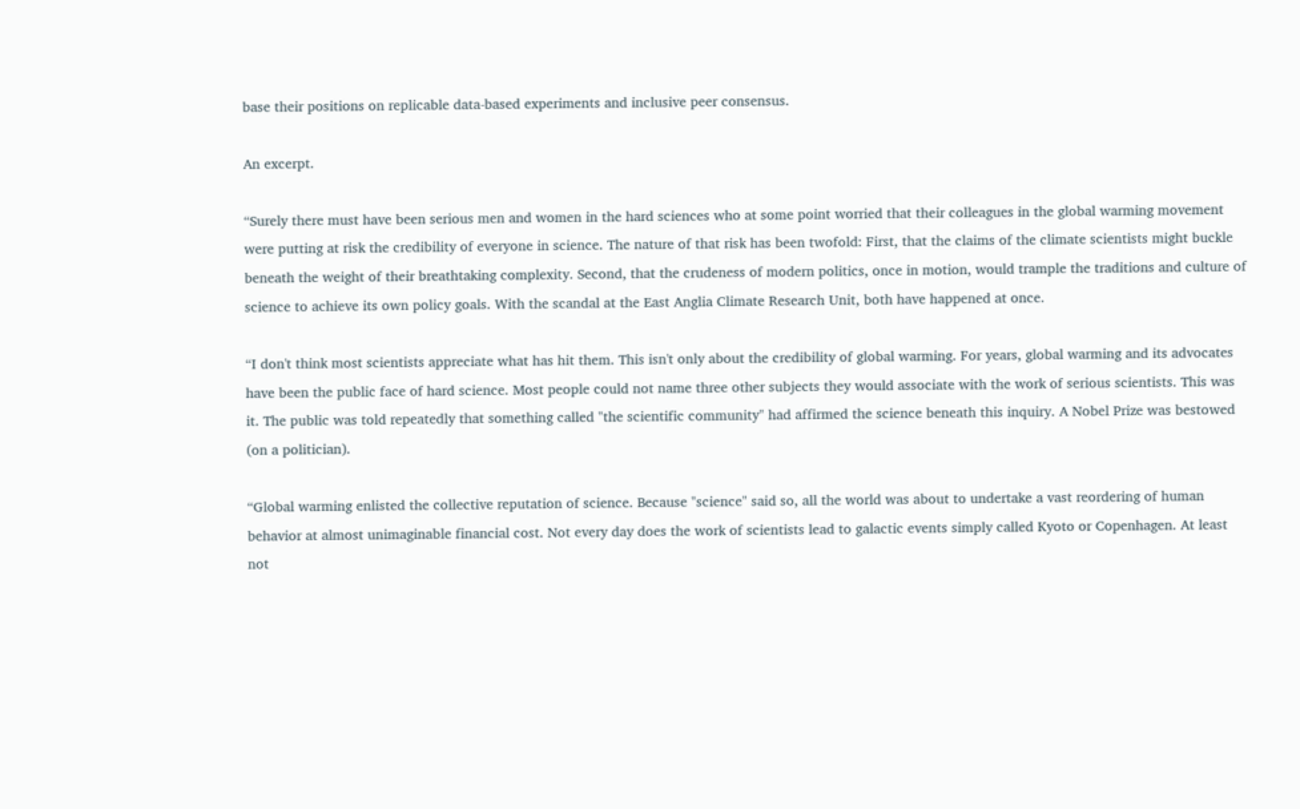base their positions on replicable data-based experiments and inclusive peer consensus.

An excerpt.

“Surely there must have been serious men and women in the hard sciences who at some point worried that their colleagues in the global warming movement were putting at risk the credibility of everyone in science. The nature of that risk has been twofold: First, that the claims of the climate scientists might buckle beneath the weight of their breathtaking complexity. Second, that the crudeness of modern politics, once in motion, would trample the traditions and culture of science to achieve its own policy goals. With the scandal at the East Anglia Climate Research Unit, both have happened at once.

“I don't think most scientists appreciate what has hit them. This isn't only about the credibility of global warming. For years, global warming and its advocates have been the public face of hard science. Most people could not name three other subjects they would associate with the work of serious scientists. This was it. The public was told repeatedly that something called "the scientific community" had affirmed the science beneath this inquiry. A Nobel Prize was bestowed (on a politician).

“Global warming enlisted the collective reputation of science. Because "science" said so, all the world was about to undertake a vast reordering of human behavior at almost unimaginable financial cost. Not every day does the work of scientists lead to galactic events simply called Kyoto or Copenhagen. At least not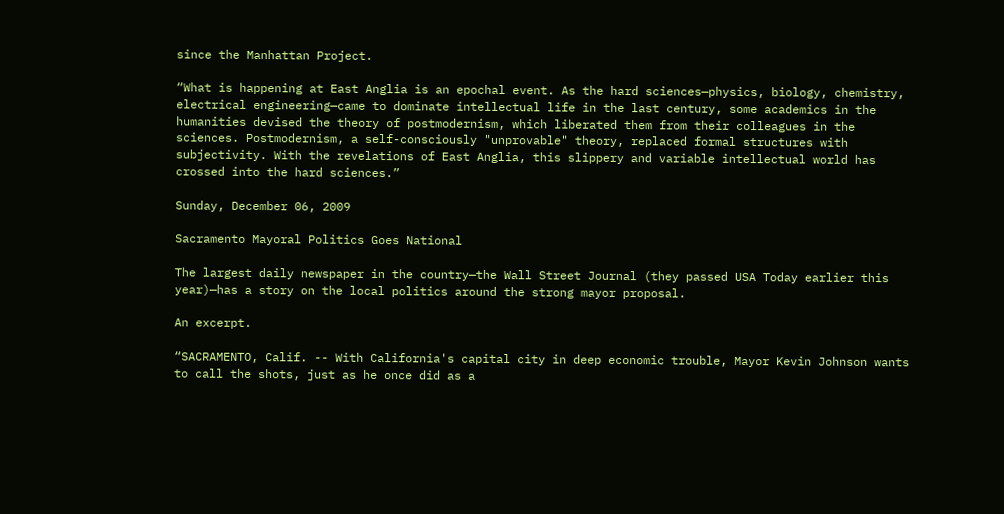since the Manhattan Project.

“What is happening at East Anglia is an epochal event. As the hard sciences—physics, biology, chemistry, electrical engineering—came to dominate intellectual life in the last century, some academics in the humanities devised the theory of postmodernism, which liberated them from their colleagues in the sciences. Postmodernism, a self-consciously "unprovable" theory, replaced formal structures with subjectivity. With the revelations of East Anglia, this slippery and variable intellectual world has crossed into the hard sciences.”

Sunday, December 06, 2009

Sacramento Mayoral Politics Goes National

The largest daily newspaper in the country—the Wall Street Journal (they passed USA Today earlier this year)—has a story on the local politics around the strong mayor proposal.

An excerpt.

“SACRAMENTO, Calif. -- With California's capital city in deep economic trouble, Mayor Kevin Johnson wants to call the shots, just as he once did as a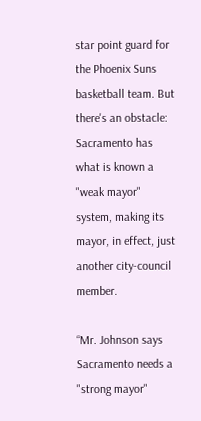star point guard for the Phoenix Suns basketball team. But there's an obstacle: Sacramento has what is known a "weak mayor" system, making its mayor, in effect, just another city-council member.

“Mr. Johnson says Sacramento needs a "strong mayor"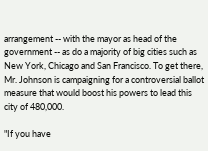arrangement -- with the mayor as head of the government -- as do a majority of big cities such as New York, Chicago and San Francisco. To get there, Mr. Johnson is campaigning for a controversial ballot measure that would boost his powers to lead this city of 480,000.

"If you have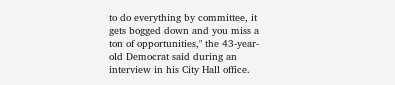to do everything by committee, it gets bogged down and you miss a ton of opportunities," the 43-year-old Democrat said during an interview in his City Hall office.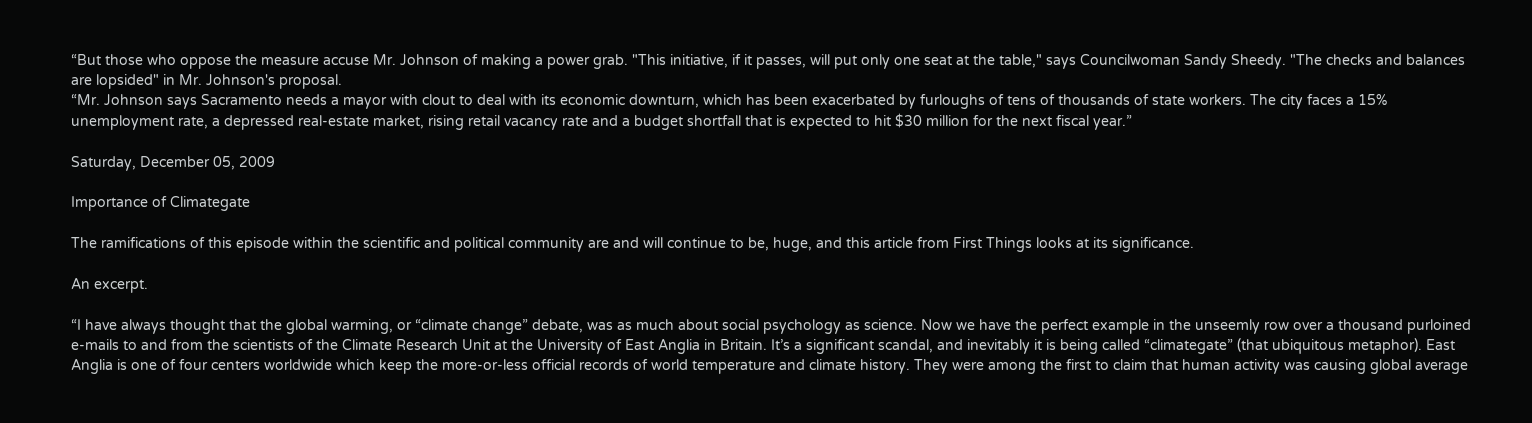“But those who oppose the measure accuse Mr. Johnson of making a power grab. "This initiative, if it passes, will put only one seat at the table," says Councilwoman Sandy Sheedy. "The checks and balances are lopsided" in Mr. Johnson's proposal.
“Mr. Johnson says Sacramento needs a mayor with clout to deal with its economic downturn, which has been exacerbated by furloughs of tens of thousands of state workers. The city faces a 15% unemployment rate, a depressed real-estate market, rising retail vacancy rate and a budget shortfall that is expected to hit $30 million for the next fiscal year.”

Saturday, December 05, 2009

Importance of Climategate

The ramifications of this episode within the scientific and political community are and will continue to be, huge, and this article from First Things looks at its significance.

An excerpt.

“I have always thought that the global warming, or “climate change” debate, was as much about social psychology as science. Now we have the perfect example in the unseemly row over a thousand purloined e-mails to and from the scientists of the Climate Research Unit at the University of East Anglia in Britain. It’s a significant scandal, and inevitably it is being called “climategate” (that ubiquitous metaphor). East Anglia is one of four centers worldwide which keep the more-or-less official records of world temperature and climate history. They were among the first to claim that human activity was causing global average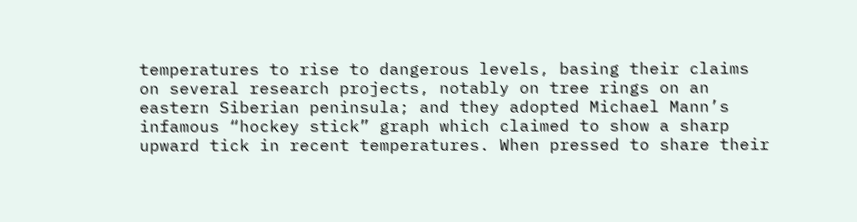temperatures to rise to dangerous levels, basing their claims on several research projects, notably on tree rings on an eastern Siberian peninsula; and they adopted Michael Mann’s infamous “hockey stick” graph which claimed to show a sharp upward tick in recent temperatures. When pressed to share their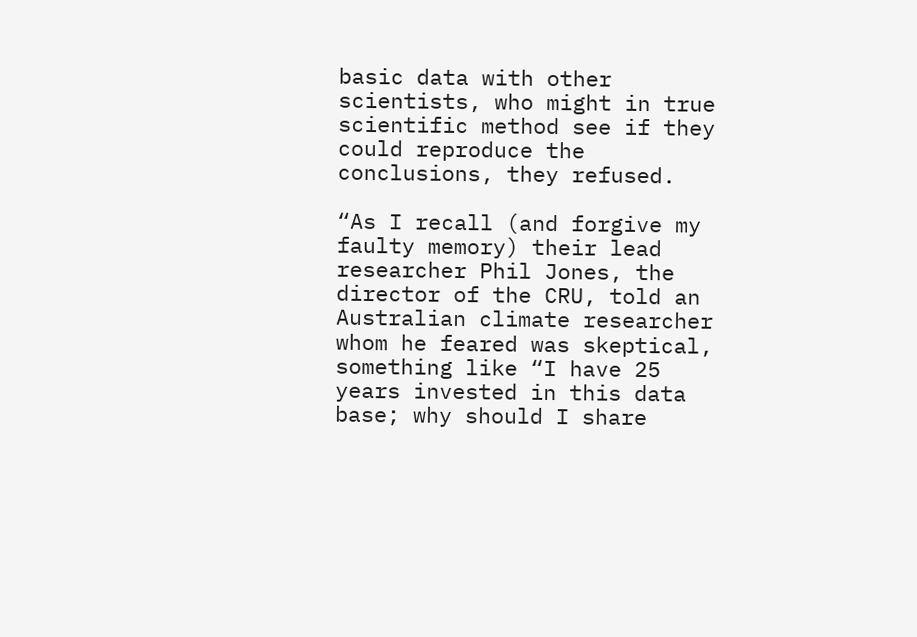basic data with other scientists, who might in true scientific method see if they could reproduce the conclusions, they refused.

“As I recall (and forgive my faulty memory) their lead researcher Phil Jones, the director of the CRU, told an Australian climate researcher whom he feared was skeptical, something like “I have 25 years invested in this data base; why should I share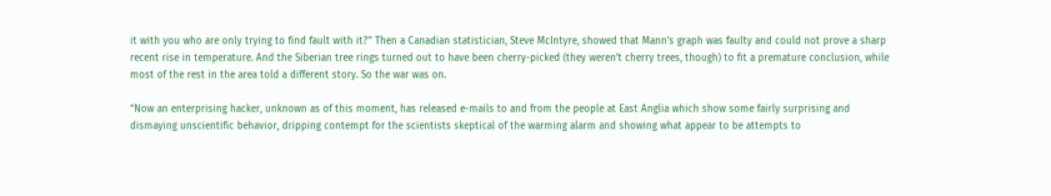it with you who are only trying to find fault with it?” Then a Canadian statistician, Steve McIntyre, showed that Mann’s graph was faulty and could not prove a sharp recent rise in temperature. And the Siberian tree rings turned out to have been cherry-picked (they weren’t cherry trees, though) to fit a premature conclusion, while most of the rest in the area told a different story. So the war was on.

“Now an enterprising hacker, unknown as of this moment, has released e-mails to and from the people at East Anglia which show some fairly surprising and dismaying unscientific behavior, dripping contempt for the scientists skeptical of the warming alarm and showing what appear to be attempts to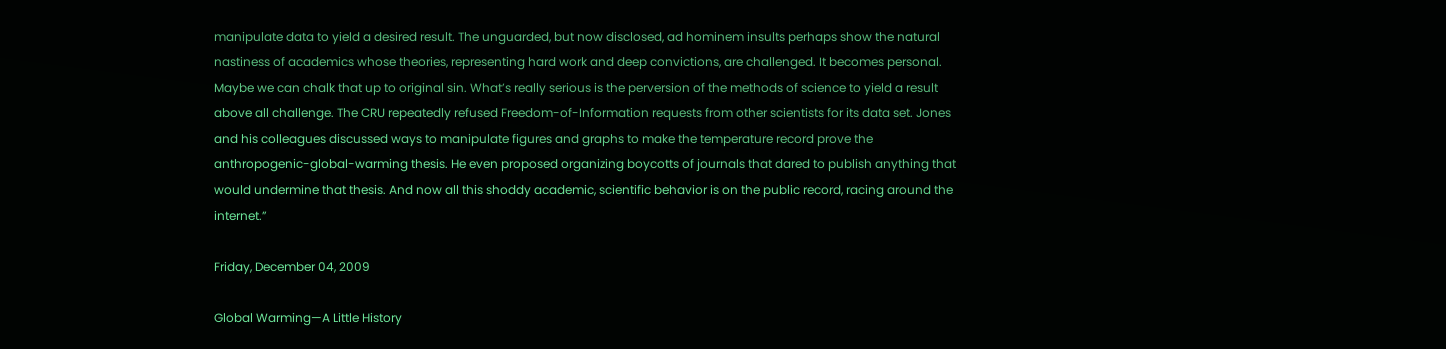manipulate data to yield a desired result. The unguarded, but now disclosed, ad hominem insults perhaps show the natural nastiness of academics whose theories, representing hard work and deep convictions, are challenged. It becomes personal. Maybe we can chalk that up to original sin. What’s really serious is the perversion of the methods of science to yield a result above all challenge. The CRU repeatedly refused Freedom-of-Information requests from other scientists for its data set. Jones and his colleagues discussed ways to manipulate figures and graphs to make the temperature record prove the anthropogenic-global-warming thesis. He even proposed organizing boycotts of journals that dared to publish anything that would undermine that thesis. And now all this shoddy academic, scientific behavior is on the public record, racing around the internet.”

Friday, December 04, 2009

Global Warming—A Little History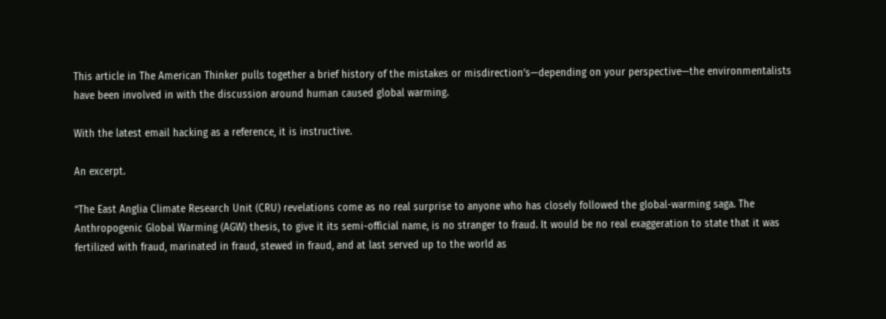This article in The American Thinker pulls together a brief history of the mistakes or misdirection’s—depending on your perspective—the environmentalists have been involved in with the discussion around human caused global warming.

With the latest email hacking as a reference, it is instructive.

An excerpt.

“The East Anglia Climate Research Unit (CRU) revelations come as no real surprise to anyone who has closely followed the global-warming saga. The Anthropogenic Global Warming (AGW) thesis, to give it its semi-official name, is no stranger to fraud. It would be no real exaggeration to state that it was fertilized with fraud, marinated in fraud, stewed in fraud, and at last served up to the world as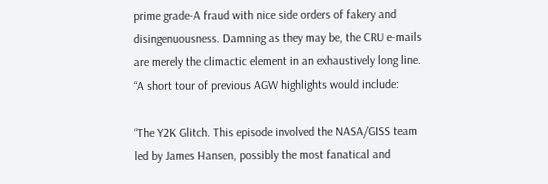prime grade-A fraud with nice side orders of fakery and disingenuousness. Damning as they may be, the CRU e-mails are merely the climactic element in an exhaustively long line.
“A short tour of previous AGW highlights would include:

“The Y2K Glitch. This episode involved the NASA/GISS team led by James Hansen, possibly the most fanatical and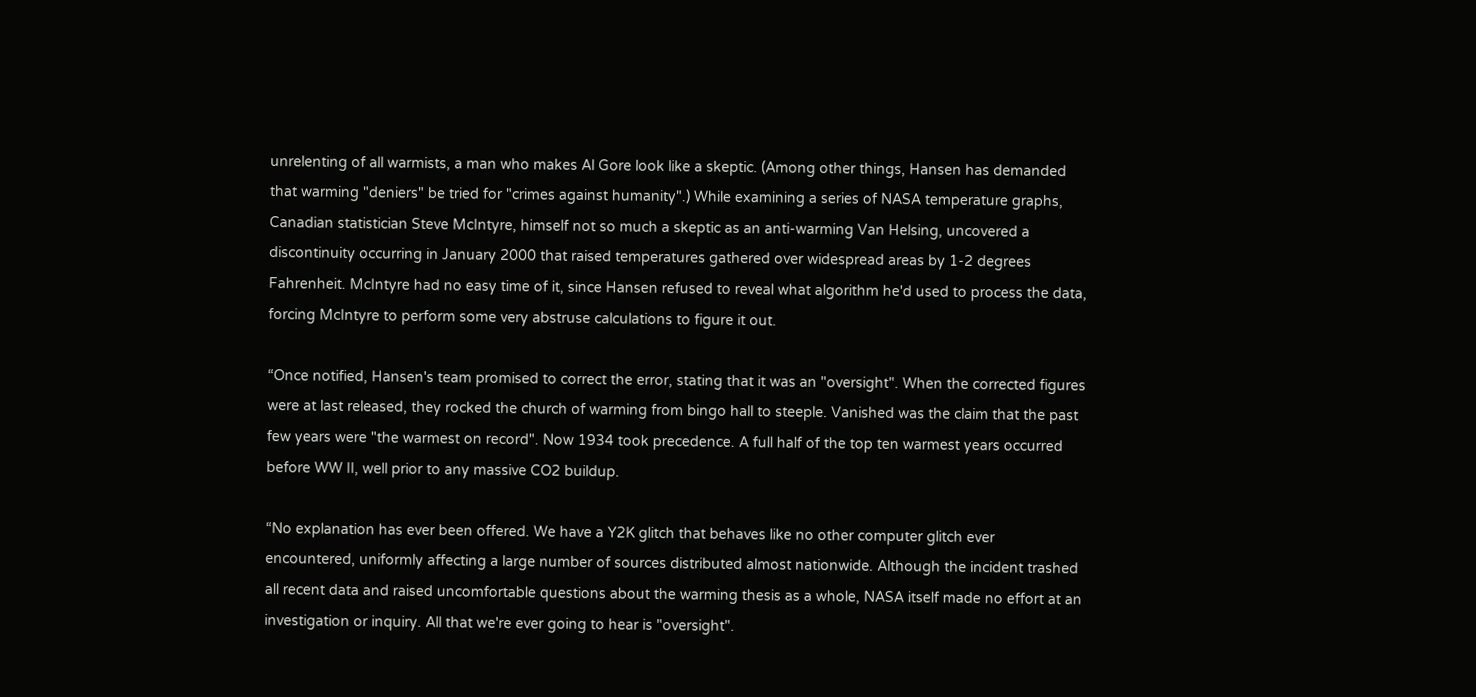unrelenting of all warmists, a man who makes Al Gore look like a skeptic. (Among other things, Hansen has demanded that warming "deniers" be tried for "crimes against humanity".) While examining a series of NASA temperature graphs, Canadian statistician Steve McIntyre, himself not so much a skeptic as an anti-warming Van Helsing, uncovered a discontinuity occurring in January 2000 that raised temperatures gathered over widespread areas by 1-2 degrees Fahrenheit. McIntyre had no easy time of it, since Hansen refused to reveal what algorithm he'd used to process the data, forcing McIntyre to perform some very abstruse calculations to figure it out.

“Once notified, Hansen's team promised to correct the error, stating that it was an "oversight". When the corrected figures were at last released, they rocked the church of warming from bingo hall to steeple. Vanished was the claim that the past few years were "the warmest on record". Now 1934 took precedence. A full half of the top ten warmest years occurred before WW II, well prior to any massive CO2 buildup.

“No explanation has ever been offered. We have a Y2K glitch that behaves like no other computer glitch ever encountered, uniformly affecting a large number of sources distributed almost nationwide. Although the incident trashed all recent data and raised uncomfortable questions about the warming thesis as a whole, NASA itself made no effort at an investigation or inquiry. All that we're ever going to hear is "oversight".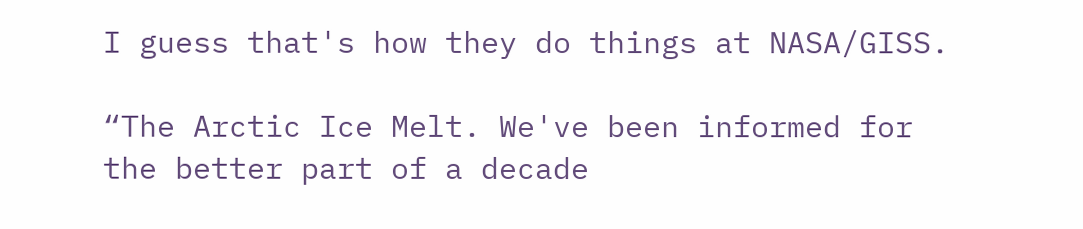I guess that's how they do things at NASA/GISS.

“The Arctic Ice Melt. We've been informed for the better part of a decade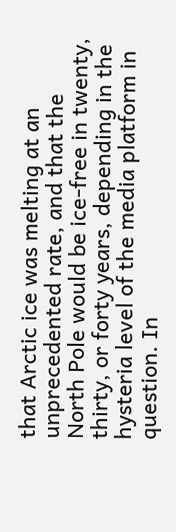that Arctic ice was melting at an unprecedented rate, and that the North Pole would be ice-free in twenty, thirty, or forty years, depending in the hysteria level of the media platform in question. In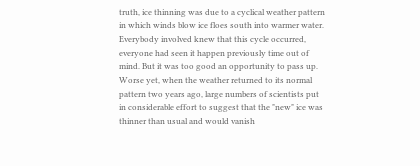truth, ice thinning was due to a cyclical weather pattern in which winds blow ice floes south into warmer water. Everybody involved knew that this cycle occurred, everyone had seen it happen previously time out of mind. But it was too good an opportunity to pass up. Worse yet, when the weather returned to its normal pattern two years ago, large numbers of scientists put in considerable effort to suggest that the "new" ice was thinner than usual and would vanish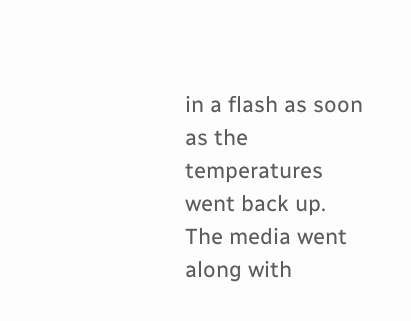in a flash as soon as the temperatures went back up. The media went along with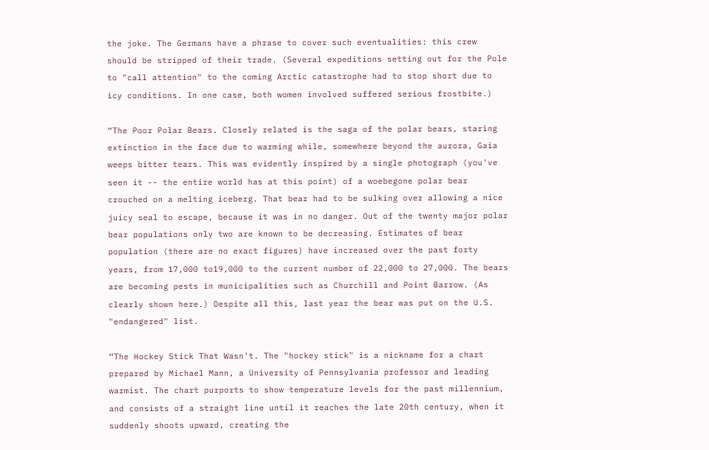the joke. The Germans have a phrase to cover such eventualities: this crew should be stripped of their trade. (Several expeditions setting out for the Pole to "call attention" to the coming Arctic catastrophe had to stop short due to icy conditions. In one case, both women involved suffered serious frostbite.)

“The Poor Polar Bears. Closely related is the saga of the polar bears, staring extinction in the face due to warming while, somewhere beyond the aurora, Gaia weeps bitter tears. This was evidently inspired by a single photograph (you've seen it -- the entire world has at this point) of a woebegone polar bear crouched on a melting iceberg. That bear had to be sulking over allowing a nice juicy seal to escape, because it was in no danger. Out of the twenty major polar bear populations only two are known to be decreasing. Estimates of bear population (there are no exact figures) have increased over the past forty years, from 17,000 to19,000 to the current number of 22,000 to 27,000. The bears are becoming pests in municipalities such as Churchill and Point Barrow. (As clearly shown here.) Despite all this, last year the bear was put on the U.S. "endangered" list.

“The Hockey Stick That Wasn't. The "hockey stick" is a nickname for a chart prepared by Michael Mann, a University of Pennsylvania professor and leading warmist. The chart purports to show temperature levels for the past millennium, and consists of a straight line until it reaches the late 20th century, when it suddenly shoots upward, creating the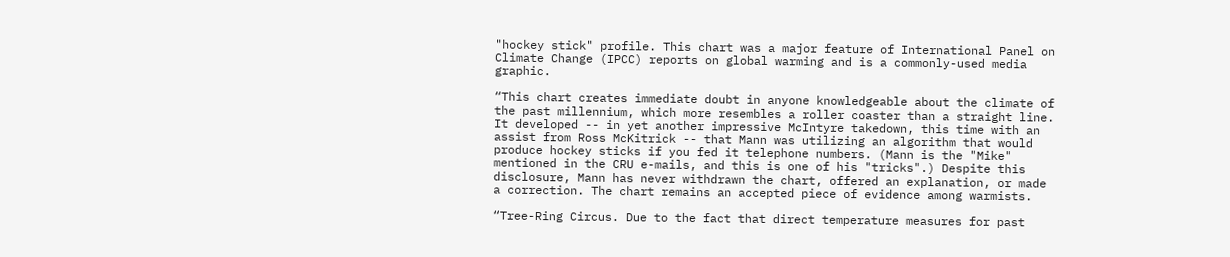"hockey stick" profile. This chart was a major feature of International Panel on Climate Change (IPCC) reports on global warming and is a commonly-used media graphic.

“This chart creates immediate doubt in anyone knowledgeable about the climate of the past millennium, which more resembles a roller coaster than a straight line. It developed -- in yet another impressive McIntyre takedown, this time with an assist from Ross McKitrick -- that Mann was utilizing an algorithm that would produce hockey sticks if you fed it telephone numbers. (Mann is the "Mike" mentioned in the CRU e-mails, and this is one of his "tricks".) Despite this disclosure, Mann has never withdrawn the chart, offered an explanation, or made a correction. The chart remains an accepted piece of evidence among warmists.

“Tree-Ring Circus. Due to the fact that direct temperature measures for past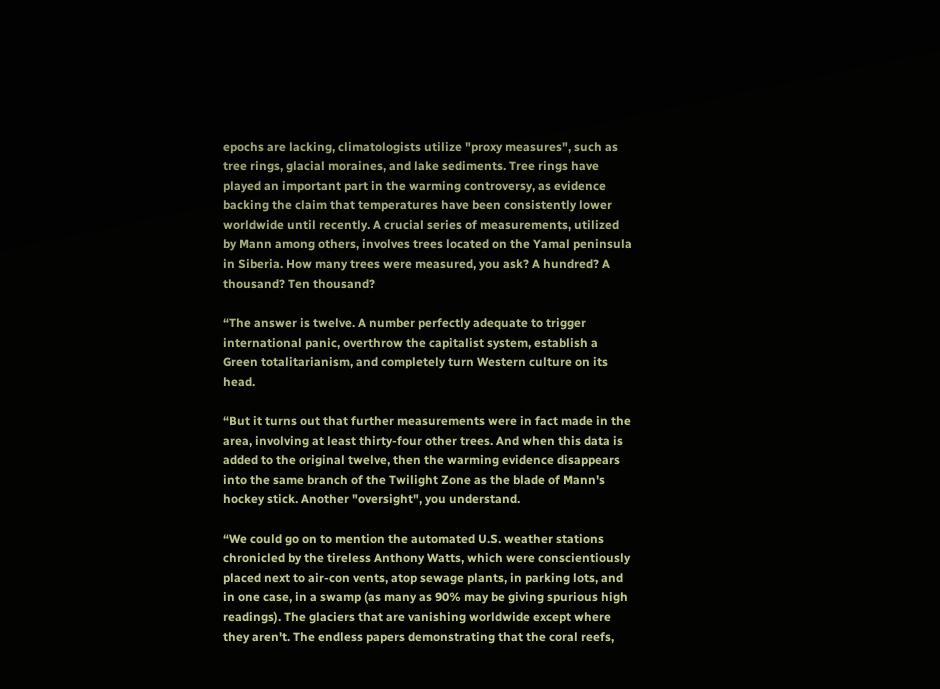epochs are lacking, climatologists utilize "proxy measures", such as tree rings, glacial moraines, and lake sediments. Tree rings have played an important part in the warming controversy, as evidence backing the claim that temperatures have been consistently lower worldwide until recently. A crucial series of measurements, utilized by Mann among others, involves trees located on the Yamal peninsula in Siberia. How many trees were measured, you ask? A hundred? A thousand? Ten thousand?

“The answer is twelve. A number perfectly adequate to trigger international panic, overthrow the capitalist system, establish a Green totalitarianism, and completely turn Western culture on its head.

“But it turns out that further measurements were in fact made in the area, involving at least thirty-four other trees. And when this data is added to the original twelve, then the warming evidence disappears into the same branch of the Twilight Zone as the blade of Mann's hockey stick. Another "oversight", you understand.

“We could go on to mention the automated U.S. weather stations chronicled by the tireless Anthony Watts, which were conscientiously placed next to air-con vents, atop sewage plants, in parking lots, and in one case, in a swamp (as many as 90% may be giving spurious high readings). The glaciers that are vanishing worldwide except where they aren't. The endless papers demonstrating that the coral reefs,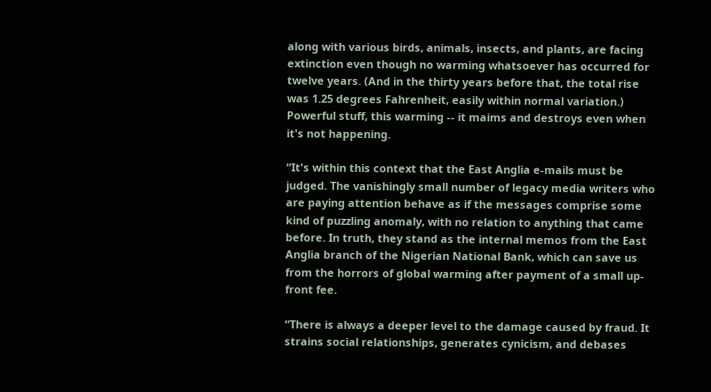along with various birds, animals, insects, and plants, are facing extinction even though no warming whatsoever has occurred for twelve years. (And in the thirty years before that, the total rise was 1.25 degrees Fahrenheit, easily within normal variation.) Powerful stuff, this warming -- it maims and destroys even when it's not happening.

“It's within this context that the East Anglia e-mails must be judged. The vanishingly small number of legacy media writers who are paying attention behave as if the messages comprise some kind of puzzling anomaly, with no relation to anything that came before. In truth, they stand as the internal memos from the East Anglia branch of the Nigerian National Bank, which can save us from the horrors of global warming after payment of a small up-front fee.

“There is always a deeper level to the damage caused by fraud. It strains social relationships, generates cynicism, and debases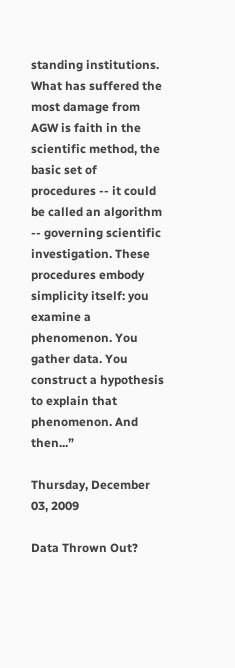standing institutions. What has suffered the most damage from AGW is faith in the scientific method, the basic set of procedures -- it could be called an algorithm -- governing scientific investigation. These procedures embody simplicity itself: you examine a phenomenon. You gather data. You construct a hypothesis to explain that phenomenon. And then...”

Thursday, December 03, 2009

Data Thrown Out?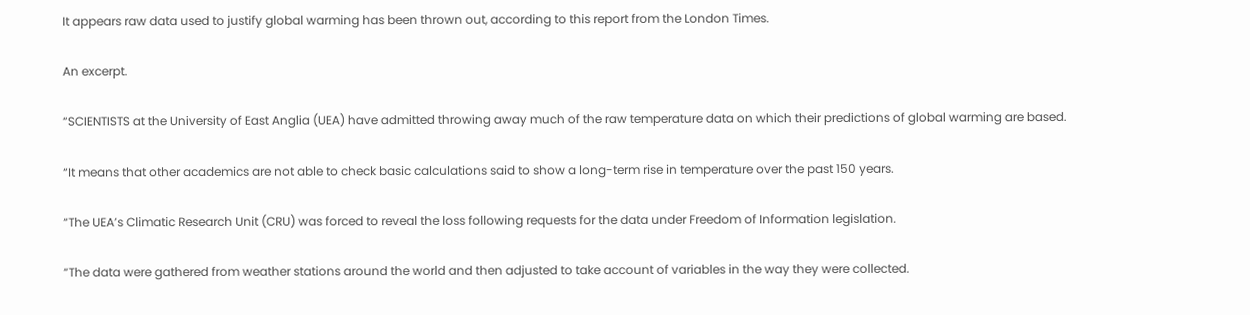It appears raw data used to justify global warming has been thrown out, according to this report from the London Times.

An excerpt.

“SCIENTISTS at the University of East Anglia (UEA) have admitted throwing away much of the raw temperature data on which their predictions of global warming are based.

“It means that other academics are not able to check basic calculations said to show a long-term rise in temperature over the past 150 years.

“The UEA’s Climatic Research Unit (CRU) was forced to reveal the loss following requests for the data under Freedom of Information legislation.

“The data were gathered from weather stations around the world and then adjusted to take account of variables in the way they were collected.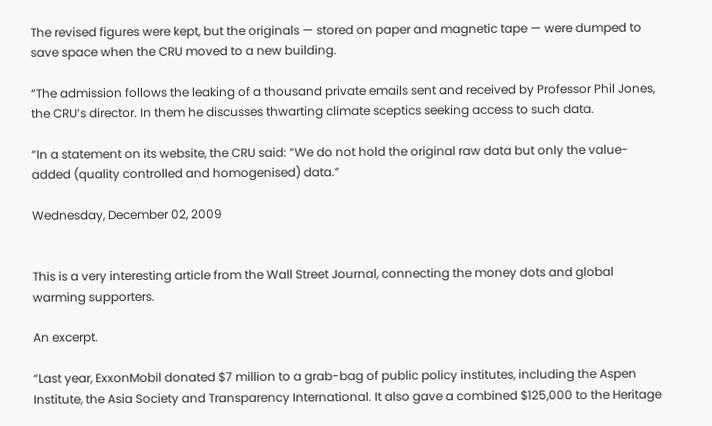The revised figures were kept, but the originals — stored on paper and magnetic tape — were dumped to save space when the CRU moved to a new building.

“The admission follows the leaking of a thousand private emails sent and received by Professor Phil Jones, the CRU’s director. In them he discusses thwarting climate sceptics seeking access to such data.

“In a statement on its website, the CRU said: “We do not hold the original raw data but only the value-added (quality controlled and homogenised) data.”

Wednesday, December 02, 2009


This is a very interesting article from the Wall Street Journal, connecting the money dots and global warming supporters.

An excerpt.

“Last year, ExxonMobil donated $7 million to a grab-bag of public policy institutes, including the Aspen Institute, the Asia Society and Transparency International. It also gave a combined $125,000 to the Heritage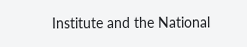Institute and the National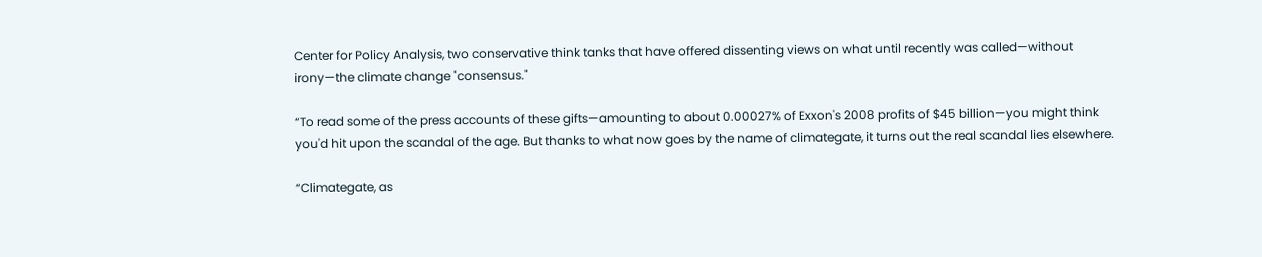Center for Policy Analysis, two conservative think tanks that have offered dissenting views on what until recently was called—without irony—the climate change "consensus."

“To read some of the press accounts of these gifts—amounting to about 0.00027% of Exxon's 2008 profits of $45 billion—you might think you'd hit upon the scandal of the age. But thanks to what now goes by the name of climategate, it turns out the real scandal lies elsewhere.

“Climategate, as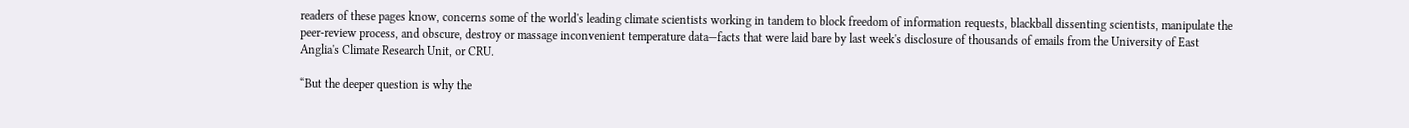readers of these pages know, concerns some of the world's leading climate scientists working in tandem to block freedom of information requests, blackball dissenting scientists, manipulate the peer-review process, and obscure, destroy or massage inconvenient temperature data—facts that were laid bare by last week's disclosure of thousands of emails from the University of East Anglia's Climate Research Unit, or CRU.

“But the deeper question is why the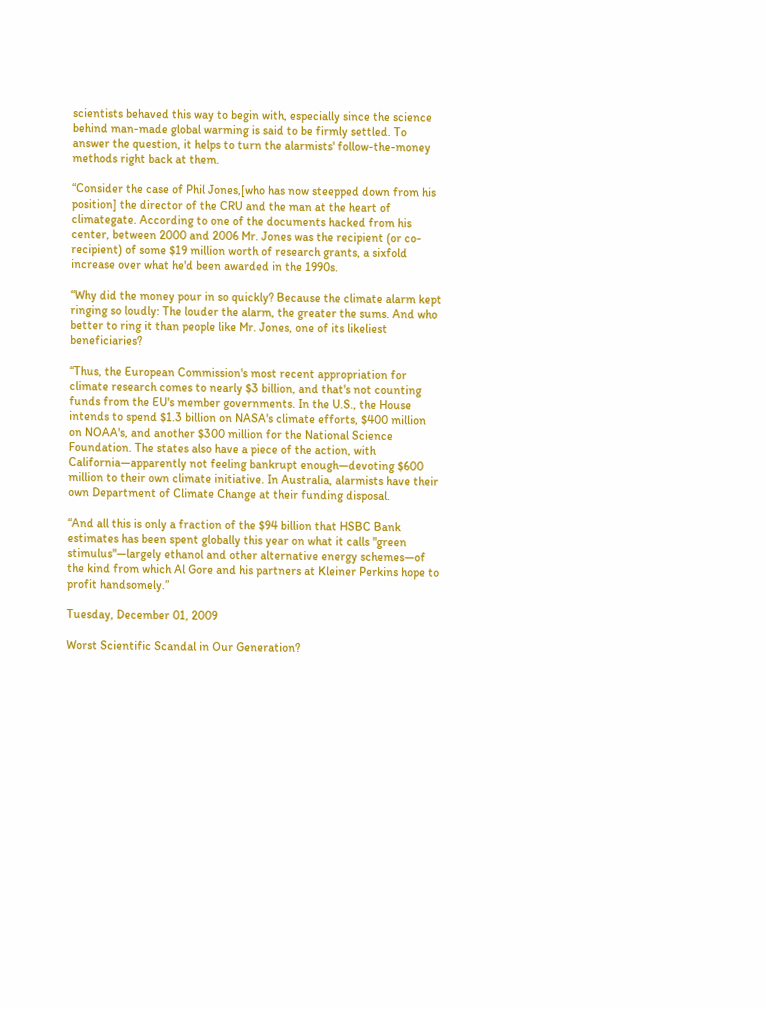scientists behaved this way to begin with, especially since the science behind man-made global warming is said to be firmly settled. To answer the question, it helps to turn the alarmists' follow-the-money methods right back at them.

“Consider the case of Phil Jones,[who has now steepped down from his position] the director of the CRU and the man at the heart of climategate. According to one of the documents hacked from his center, between 2000 and 2006 Mr. Jones was the recipient (or co-recipient) of some $19 million worth of research grants, a sixfold increase over what he'd been awarded in the 1990s.

“Why did the money pour in so quickly? Because the climate alarm kept ringing so loudly: The louder the alarm, the greater the sums. And who better to ring it than people like Mr. Jones, one of its likeliest beneficiaries?

“Thus, the European Commission's most recent appropriation for climate research comes to nearly $3 billion, and that's not counting funds from the EU's member governments. In the U.S., the House intends to spend $1.3 billion on NASA's climate efforts, $400 million on NOAA's, and another $300 million for the National Science Foundation. The states also have a piece of the action, with California—apparently not feeling bankrupt enough—devoting $600 million to their own climate initiative. In Australia, alarmists have their own Department of Climate Change at their funding disposal.

“And all this is only a fraction of the $94 billion that HSBC Bank estimates has been spent globally this year on what it calls "green stimulus"—largely ethanol and other alternative energy schemes—of the kind from which Al Gore and his partners at Kleiner Perkins hope to profit handsomely.”

Tuesday, December 01, 2009

Worst Scientific Scandal in Our Generation?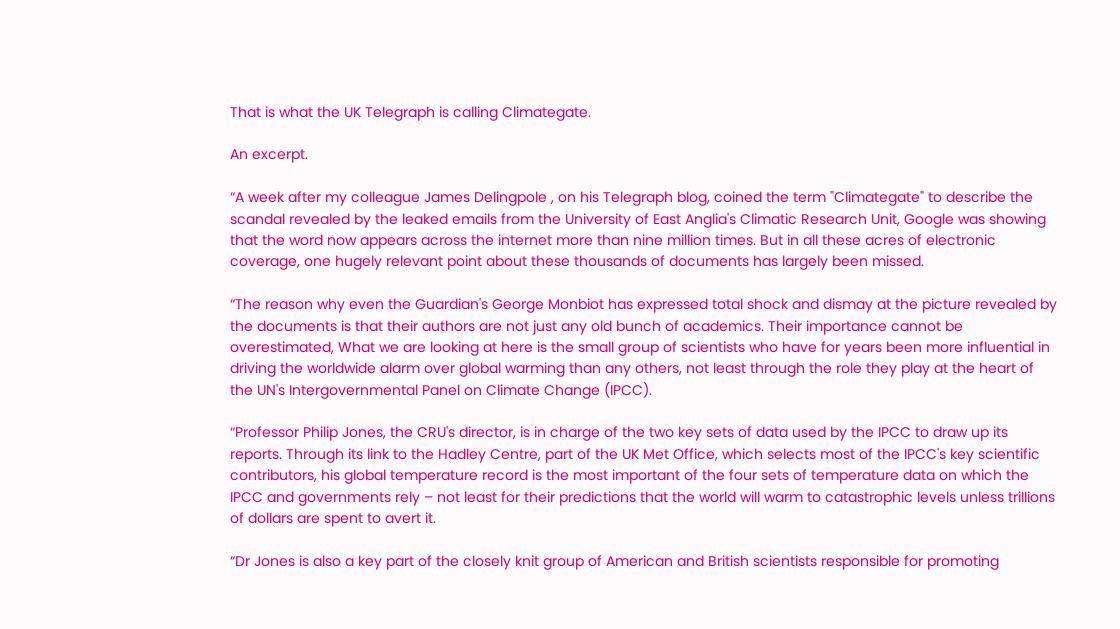That is what the UK Telegraph is calling Climategate.

An excerpt.

“A week after my colleague James Delingpole , on his Telegraph blog, coined the term "Climategate" to describe the scandal revealed by the leaked emails from the University of East Anglia's Climatic Research Unit, Google was showing that the word now appears across the internet more than nine million times. But in all these acres of electronic coverage, one hugely relevant point about these thousands of documents has largely been missed.

“The reason why even the Guardian's George Monbiot has expressed total shock and dismay at the picture revealed by the documents is that their authors are not just any old bunch of academics. Their importance cannot be overestimated, What we are looking at here is the small group of scientists who have for years been more influential in driving the worldwide alarm over global warming than any others, not least through the role they play at the heart of the UN's Intergovernmental Panel on Climate Change (IPCC).

“Professor Philip Jones, the CRU's director, is in charge of the two key sets of data used by the IPCC to draw up its reports. Through its link to the Hadley Centre, part of the UK Met Office, which selects most of the IPCC's key scientific contributors, his global temperature record is the most important of the four sets of temperature data on which the IPCC and governments rely – not least for their predictions that the world will warm to catastrophic levels unless trillions of dollars are spent to avert it.

“Dr Jones is also a key part of the closely knit group of American and British scientists responsible for promoting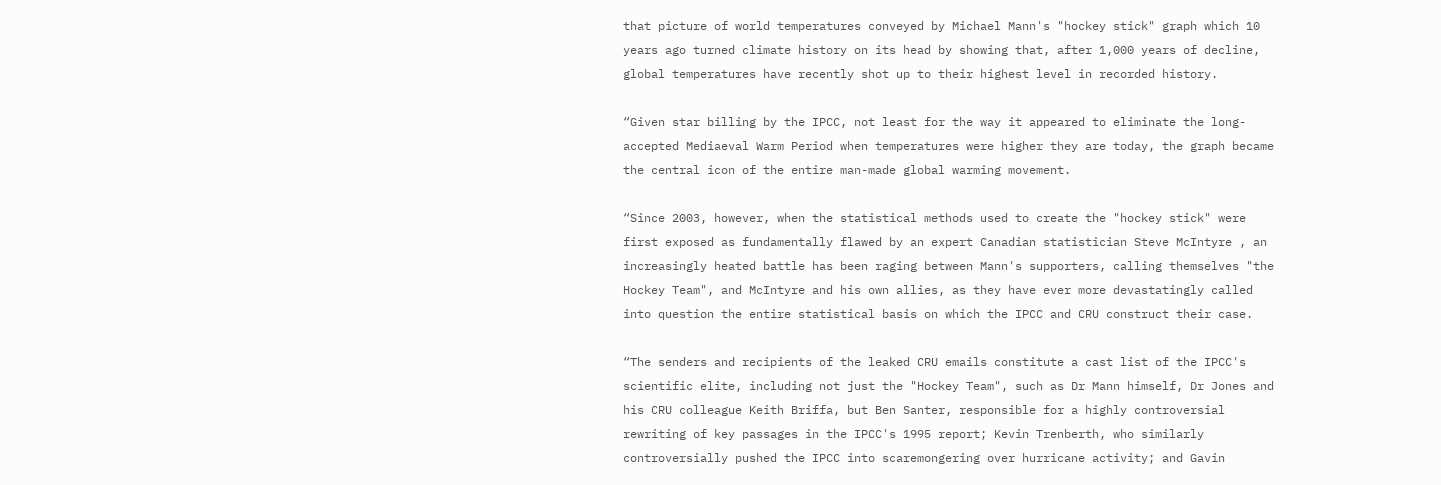that picture of world temperatures conveyed by Michael Mann's "hockey stick" graph which 10 years ago turned climate history on its head by showing that, after 1,000 years of decline, global temperatures have recently shot up to their highest level in recorded history.

“Given star billing by the IPCC, not least for the way it appeared to eliminate the long-accepted Mediaeval Warm Period when temperatures were higher they are today, the graph became the central icon of the entire man-made global warming movement.

“Since 2003, however, when the statistical methods used to create the "hockey stick" were first exposed as fundamentally flawed by an expert Canadian statistician Steve McIntyre , an increasingly heated battle has been raging between Mann's supporters, calling themselves "the Hockey Team", and McIntyre and his own allies, as they have ever more devastatingly called into question the entire statistical basis on which the IPCC and CRU construct their case.

“The senders and recipients of the leaked CRU emails constitute a cast list of the IPCC's scientific elite, including not just the "Hockey Team", such as Dr Mann himself, Dr Jones and his CRU colleague Keith Briffa, but Ben Santer, responsible for a highly controversial rewriting of key passages in the IPCC's 1995 report; Kevin Trenberth, who similarly controversially pushed the IPCC into scaremongering over hurricane activity; and Gavin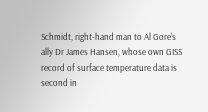Schmidt, right-hand man to Al Gore's ally Dr James Hansen, whose own GISS record of surface temperature data is second in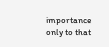importance only to that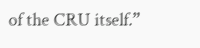of the CRU itself.”